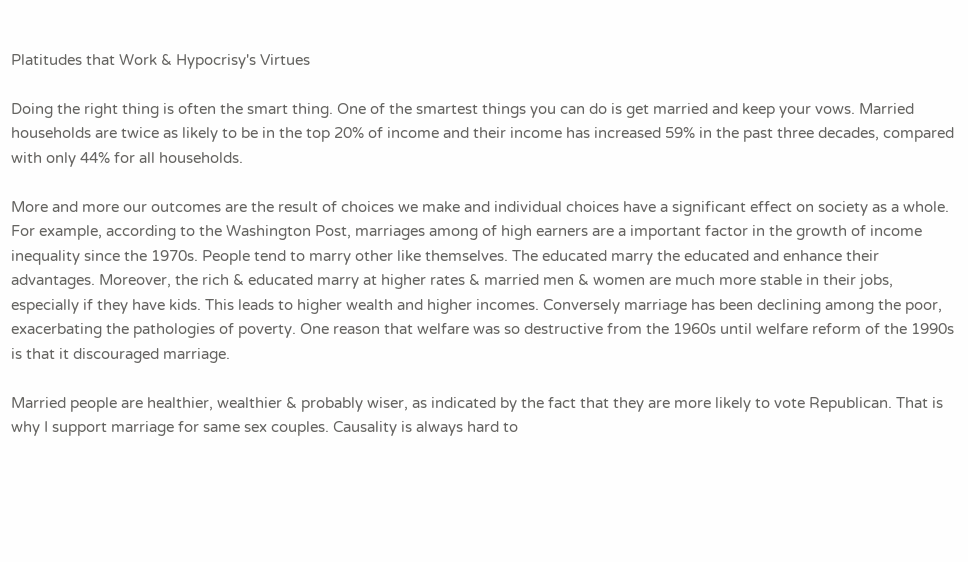Platitudes that Work & Hypocrisy's Virtues

Doing the right thing is often the smart thing. One of the smartest things you can do is get married and keep your vows. Married households are twice as likely to be in the top 20% of income and their income has increased 59% in the past three decades, compared with only 44% for all households.

More and more our outcomes are the result of choices we make and individual choices have a significant effect on society as a whole. For example, according to the Washington Post, marriages among of high earners are a important factor in the growth of income inequality since the 1970s. People tend to marry other like themselves. The educated marry the educated and enhance their advantages. Moreover, the rich & educated marry at higher rates & married men & women are much more stable in their jobs, especially if they have kids. This leads to higher wealth and higher incomes. Conversely marriage has been declining among the poor, exacerbating the pathologies of poverty. One reason that welfare was so destructive from the 1960s until welfare reform of the 1990s is that it discouraged marriage.

Married people are healthier, wealthier & probably wiser, as indicated by the fact that they are more likely to vote Republican. That is why I support marriage for same sex couples. Causality is always hard to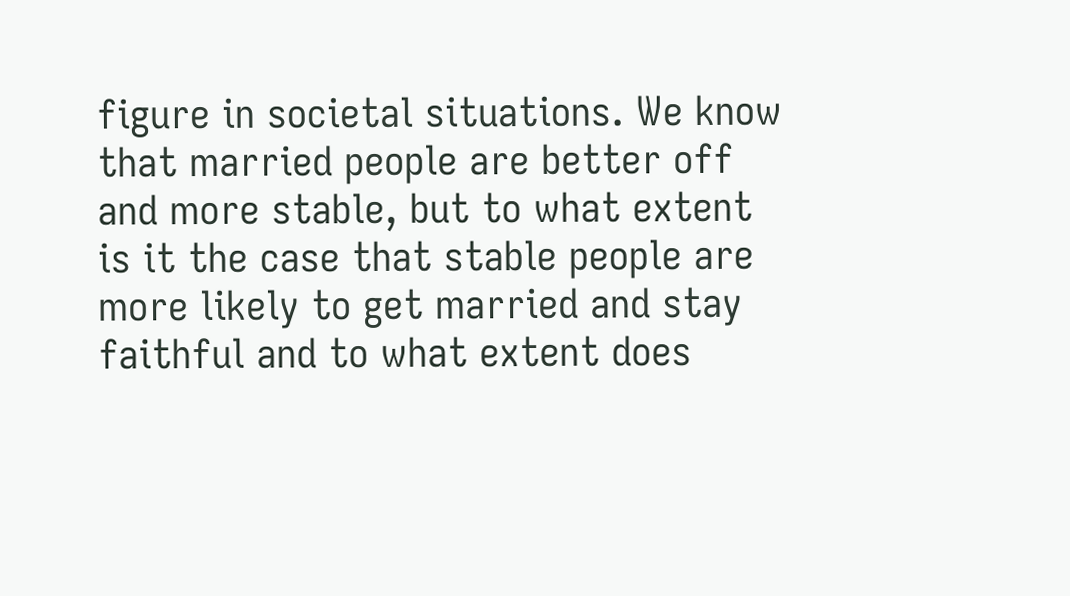figure in societal situations. We know that married people are better off and more stable, but to what extent is it the case that stable people are more likely to get married and stay faithful and to what extent does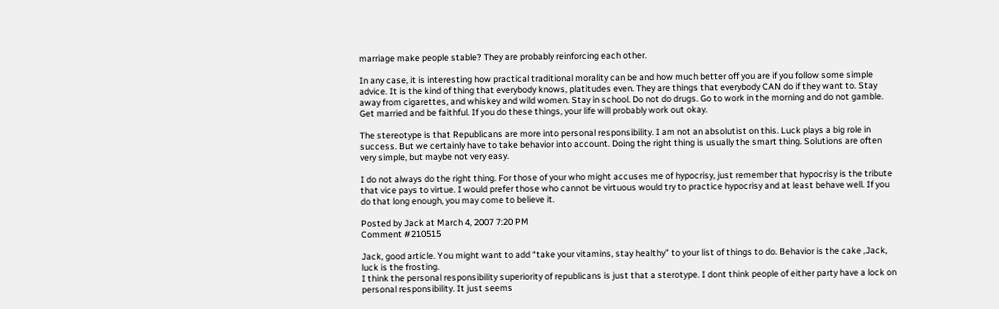marriage make people stable? They are probably reinforcing each other.

In any case, it is interesting how practical traditional morality can be and how much better off you are if you follow some simple advice. It is the kind of thing that everybody knows, platitudes even. They are things that everybody CAN do if they want to. Stay away from cigarettes, and whiskey and wild women. Stay in school. Do not do drugs. Go to work in the morning and do not gamble. Get married and be faithful. If you do these things, your life will probably work out okay.

The stereotype is that Republicans are more into personal responsibility. I am not an absolutist on this. Luck plays a big role in success. But we certainly have to take behavior into account. Doing the right thing is usually the smart thing. Solutions are often very simple, but maybe not very easy.

I do not always do the right thing. For those of your who might accuses me of hypocrisy, just remember that hypocrisy is the tribute that vice pays to virtue. I would prefer those who cannot be virtuous would try to practice hypocrisy and at least behave well. If you do that long enough, you may come to believe it.

Posted by Jack at March 4, 2007 7:20 PM
Comment #210515

Jack, good article. You might want to add “take your vitamins, stay healthy” to your list of things to do. Behavior is the cake ,Jack, luck is the frosting.
I think the personal responsibility superiority of republicans is just that a sterotype. I dont think people of either party have a lock on personal responsibility. It just seems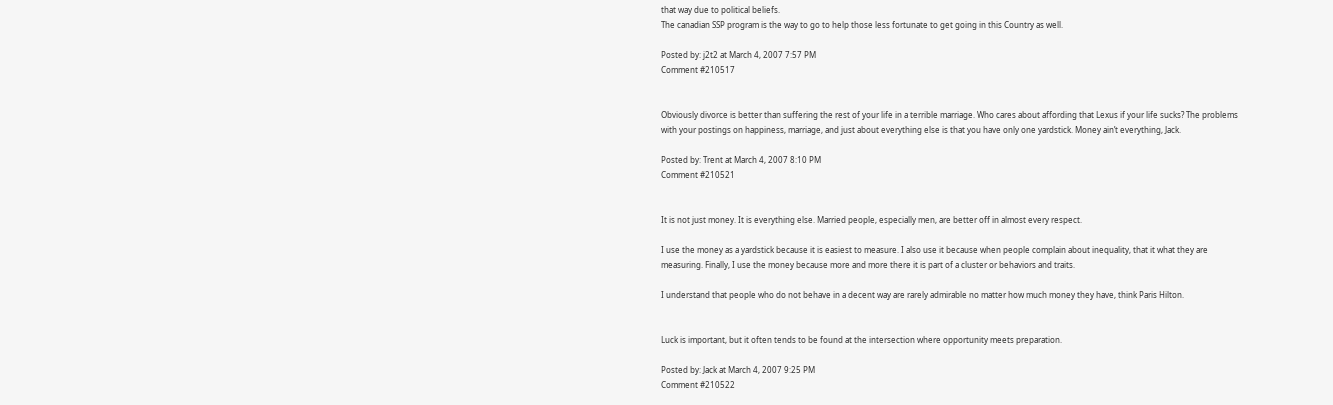that way due to political beliefs.
The canadian SSP program is the way to go to help those less fortunate to get going in this Country as well.

Posted by: j2t2 at March 4, 2007 7:57 PM
Comment #210517


Obviously divorce is better than suffering the rest of your life in a terrible marriage. Who cares about affording that Lexus if your life sucks? The problems with your postings on happiness, marriage, and just about everything else is that you have only one yardstick. Money ain’t everything, Jack.

Posted by: Trent at March 4, 2007 8:10 PM
Comment #210521


It is not just money. It is everything else. Married people, especially men, are better off in almost every respect.

I use the money as a yardstick because it is easiest to measure. I also use it because when people complain about inequality, that it what they are measuring. Finally, I use the money because more and more there it is part of a cluster or behaviors and traits.

I understand that people who do not behave in a decent way are rarely admirable no matter how much money they have, think Paris Hilton.


Luck is important, but it often tends to be found at the intersection where opportunity meets preparation.

Posted by: Jack at March 4, 2007 9:25 PM
Comment #210522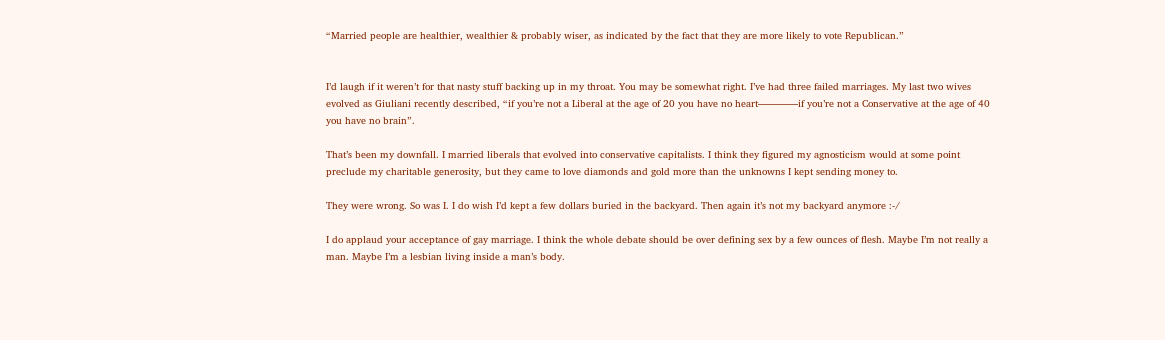“Married people are healthier, wealthier & probably wiser, as indicated by the fact that they are more likely to vote Republican.”


I’d laugh if it weren’t for that nasty stuff backing up in my throat. You may be somewhat right. I’ve had three failed marriages. My last two wives evolved as Giuliani recently described, “if you’re not a Liberal at the age of 20 you have no heart————if you’re not a Conservative at the age of 40 you have no brain”.

That’s been my downfall. I married liberals that evolved into conservative capitalists. I think they figured my agnosticism would at some point preclude my charitable generosity, but they came to love diamonds and gold more than the unknowns I kept sending money to.

They were wrong. So was I. I do wish I’d kept a few dollars buried in the backyard. Then again it’s not my backyard anymore :-/

I do applaud your acceptance of gay marriage. I think the whole debate should be over defining sex by a few ounces of flesh. Maybe I’m not really a man. Maybe I’m a lesbian living inside a man’s body.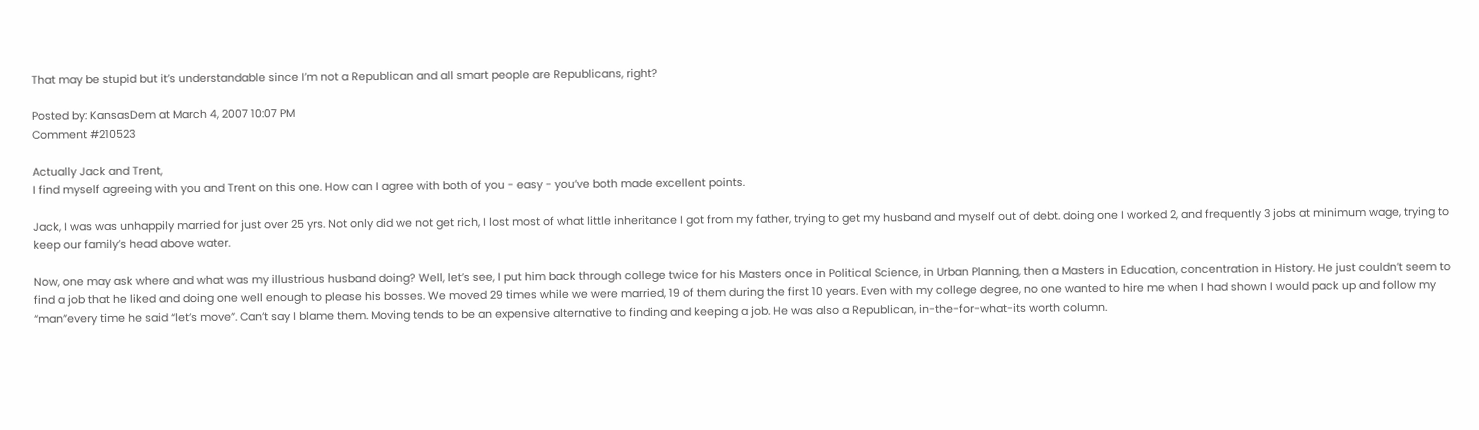That may be stupid but it’s understandable since I’m not a Republican and all smart people are Republicans, right?

Posted by: KansasDem at March 4, 2007 10:07 PM
Comment #210523

Actually Jack and Trent,
I find myself agreeing with you and Trent on this one. How can I agree with both of you - easy - you’ve both made excellent points.

Jack, I was was unhappily married for just over 25 yrs. Not only did we not get rich, I lost most of what little inheritance I got from my father, trying to get my husband and myself out of debt. doing one I worked 2, and frequently 3 jobs at minimum wage, trying to keep our family’s head above water.

Now, one may ask where and what was my illustrious husband doing? Well, let’s see, I put him back through college twice for his Masters once in Political Science, in Urban Planning, then a Masters in Education, concentration in History. He just couldn’t seem to find a job that he liked and doing one well enough to please his bosses. We moved 29 times while we were married, 19 of them during the first 10 years. Even with my college degree, no one wanted to hire me when I had shown I would pack up and follow my “man”every time he said “let’s move”. Can’t say I blame them. Moving tends to be an expensive alternative to finding and keeping a job. He was also a Republican, in-the-for-what-its worth column.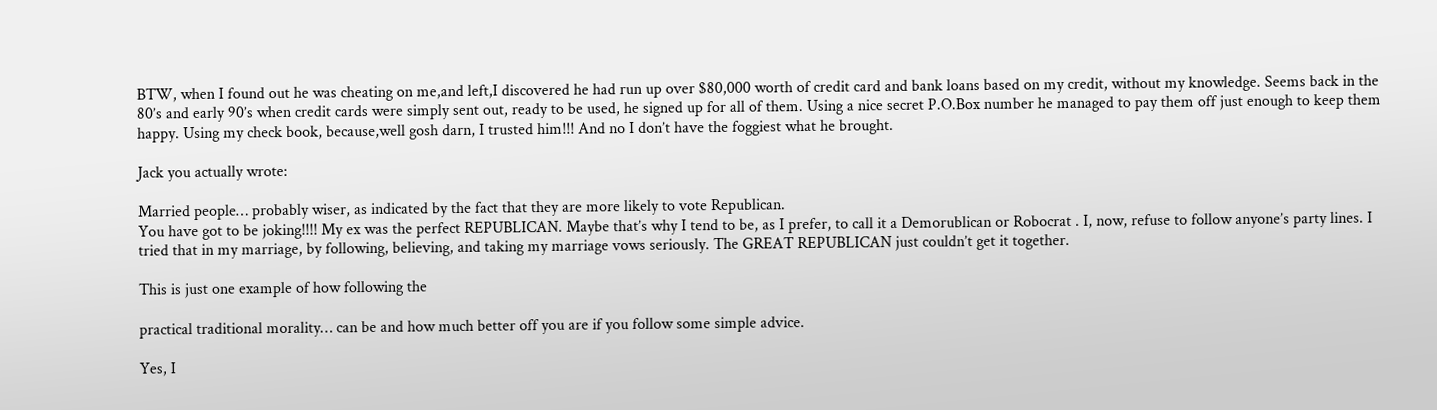BTW, when I found out he was cheating on me,and left,I discovered he had run up over $80,000 worth of credit card and bank loans based on my credit, without my knowledge. Seems back in the 80’s and early 90’s when credit cards were simply sent out, ready to be used, he signed up for all of them. Using a nice secret P.O.Box number he managed to pay them off just enough to keep them happy. Using my check book, because,well gosh darn, I trusted him!!! And no I don’t have the foggiest what he brought.

Jack you actually wrote:

Married people… probably wiser, as indicated by the fact that they are more likely to vote Republican.
You have got to be joking!!!! My ex was the perfect REPUBLICAN. Maybe that’s why I tend to be, as I prefer, to call it a Demorublican or Robocrat . I, now, refuse to follow anyone’s party lines. I tried that in my marriage, by following, believing, and taking my marriage vows seriously. The GREAT REPUBLICAN just couldn’t get it together.

This is just one example of how following the

practical traditional morality… can be and how much better off you are if you follow some simple advice.

Yes, I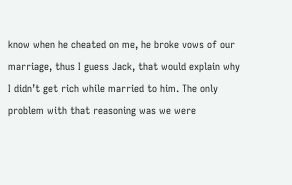know when he cheated on me, he broke vows of our marriage, thus I guess Jack, that would explain why I didn’t get rich while married to him. The only problem with that reasoning was we were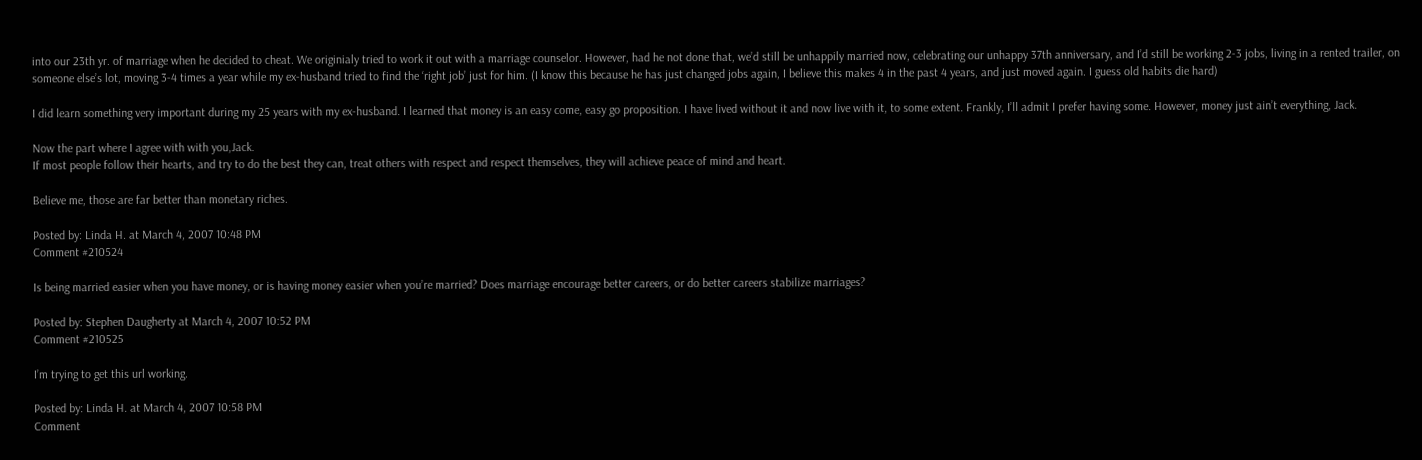into our 23th yr. of marriage when he decided to cheat. We originialy tried to work it out with a marriage counselor. However, had he not done that, we’d still be unhappily married now, celebrating our unhappy 37th anniversary, and I’d still be working 2-3 jobs, living in a rented trailer, on someone else’s lot, moving 3-4 times a year while my ex-husband tried to find the ‘right job’ just for him. (I know this because he has just changed jobs again, I believe this makes 4 in the past 4 years, and just moved again. I guess old habits die hard)

I did learn something very important during my 25 years with my ex-husband. I learned that money is an easy come, easy go proposition. I have lived without it and now live with it, to some extent. Frankly, I’ll admit I prefer having some. However, money just ain’t everything, Jack.

Now the part where I agree with with you,Jack.
If most people follow their hearts, and try to do the best they can, treat others with respect and respect themselves, they will achieve peace of mind and heart.

Believe me, those are far better than monetary riches.

Posted by: Linda H. at March 4, 2007 10:48 PM
Comment #210524

Is being married easier when you have money, or is having money easier when you’re married? Does marriage encourage better careers, or do better careers stabilize marriages?

Posted by: Stephen Daugherty at March 4, 2007 10:52 PM
Comment #210525

I’m trying to get this url working.

Posted by: Linda H. at March 4, 2007 10:58 PM
Comment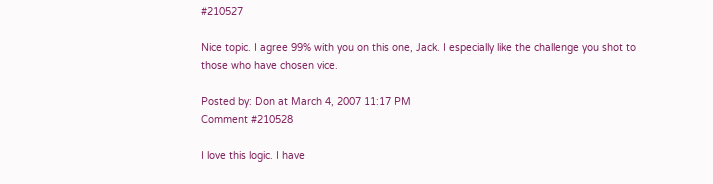#210527

Nice topic. I agree 99% with you on this one, Jack. I especially like the challenge you shot to those who have chosen vice.

Posted by: Don at March 4, 2007 11:17 PM
Comment #210528

I love this logic. I have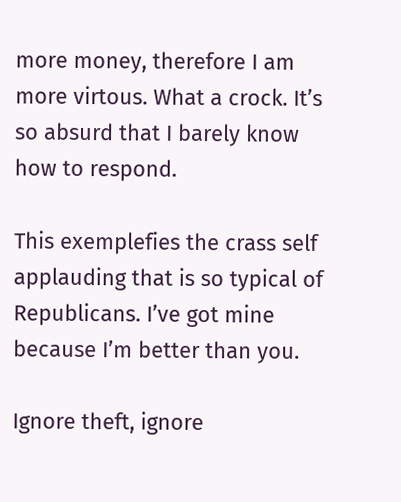more money, therefore I am more virtous. What a crock. It’s so absurd that I barely know how to respond.

This exemplefies the crass self applauding that is so typical of Republicans. I’ve got mine because I’m better than you.

Ignore theft, ignore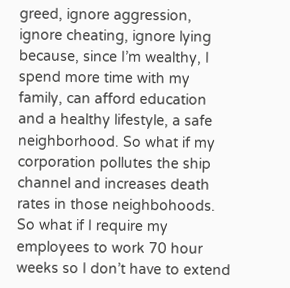greed, ignore aggression, ignore cheating, ignore lying because, since I’m wealthy, I spend more time with my family, can afford education and a healthy lifestyle, a safe neighborhood. So what if my corporation pollutes the ship channel and increases death rates in those neighbohoods. So what if I require my employees to work 70 hour weeks so I don’t have to extend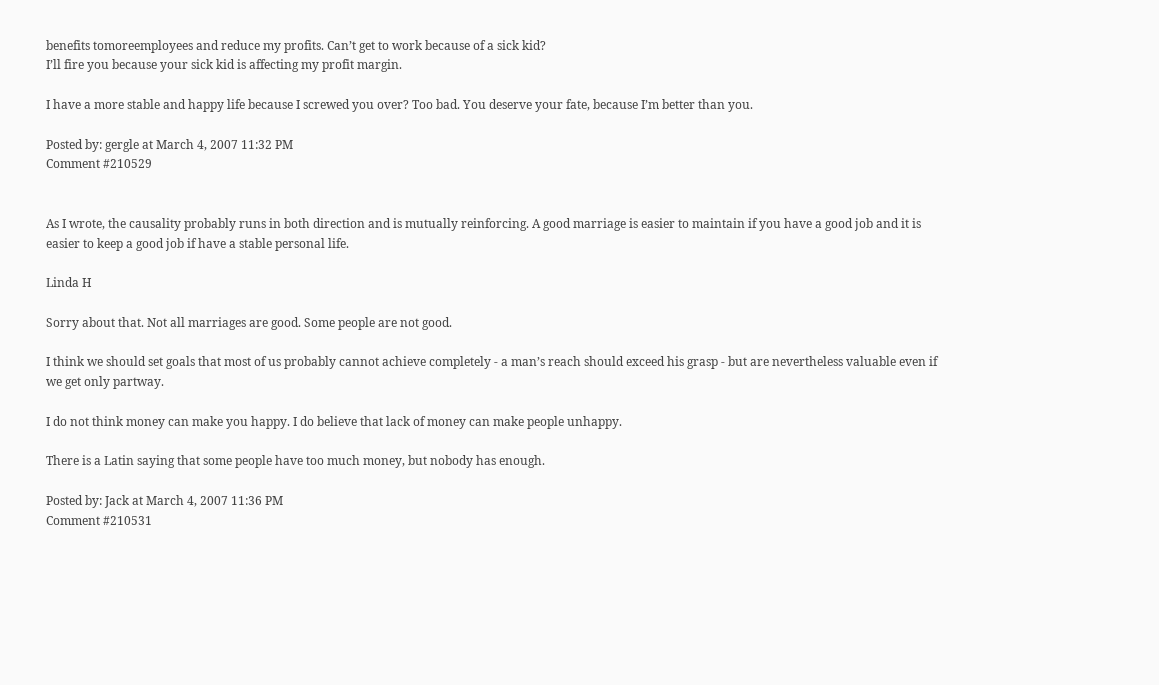benefits tomoreemployees and reduce my profits. Can’t get to work because of a sick kid?
I’ll fire you because your sick kid is affecting my profit margin.

I have a more stable and happy life because I screwed you over? Too bad. You deserve your fate, because I’m better than you.

Posted by: gergle at March 4, 2007 11:32 PM
Comment #210529


As I wrote, the causality probably runs in both direction and is mutually reinforcing. A good marriage is easier to maintain if you have a good job and it is easier to keep a good job if have a stable personal life.

Linda H

Sorry about that. Not all marriages are good. Some people are not good.

I think we should set goals that most of us probably cannot achieve completely - a man’s reach should exceed his grasp - but are nevertheless valuable even if we get only partway.

I do not think money can make you happy. I do believe that lack of money can make people unhappy.

There is a Latin saying that some people have too much money, but nobody has enough.

Posted by: Jack at March 4, 2007 11:36 PM
Comment #210531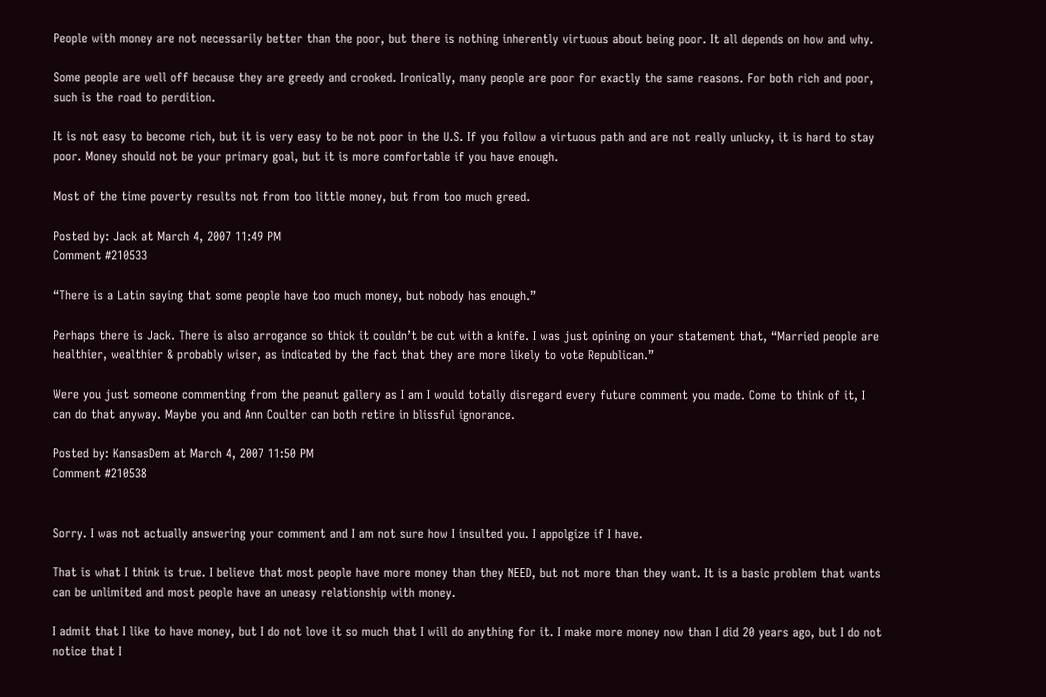People with money are not necessarily better than the poor, but there is nothing inherently virtuous about being poor. It all depends on how and why.

Some people are well off because they are greedy and crooked. Ironically, many people are poor for exactly the same reasons. For both rich and poor, such is the road to perdition.

It is not easy to become rich, but it is very easy to be not poor in the U.S. If you follow a virtuous path and are not really unlucky, it is hard to stay poor. Money should not be your primary goal, but it is more comfortable if you have enough.

Most of the time poverty results not from too little money, but from too much greed.

Posted by: Jack at March 4, 2007 11:49 PM
Comment #210533

“There is a Latin saying that some people have too much money, but nobody has enough.”

Perhaps there is Jack. There is also arrogance so thick it couldn’t be cut with a knife. I was just opining on your statement that, “Married people are healthier, wealthier & probably wiser, as indicated by the fact that they are more likely to vote Republican.”

Were you just someone commenting from the peanut gallery as I am I would totally disregard every future comment you made. Come to think of it, I can do that anyway. Maybe you and Ann Coulter can both retire in blissful ignorance.

Posted by: KansasDem at March 4, 2007 11:50 PM
Comment #210538


Sorry. I was not actually answering your comment and I am not sure how I insulted you. I appolgize if I have.

That is what I think is true. I believe that most people have more money than they NEED, but not more than they want. It is a basic problem that wants can be unlimited and most people have an uneasy relationship with money.

I admit that I like to have money, but I do not love it so much that I will do anything for it. I make more money now than I did 20 years ago, but I do not notice that I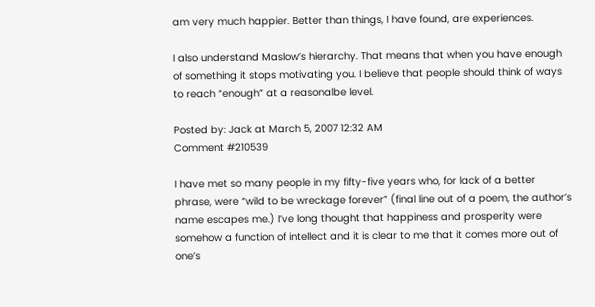am very much happier. Better than things, I have found, are experiences.

I also understand Maslow’s hierarchy. That means that when you have enough of something it stops motivating you. I believe that people should think of ways to reach “enough” at a reasonalbe level.

Posted by: Jack at March 5, 2007 12:32 AM
Comment #210539

I have met so many people in my fifty-five years who, for lack of a better phrase, were “wild to be wreckage forever” (final line out of a poem, the author’s name escapes me.) I’ve long thought that happiness and prosperity were somehow a function of intellect and it is clear to me that it comes more out of one’s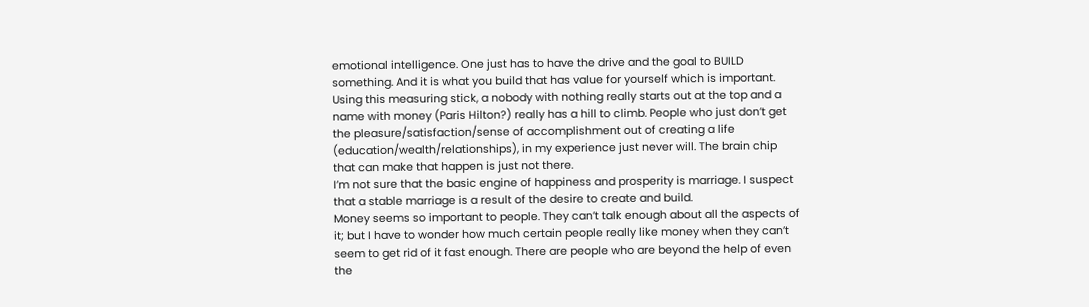emotional intelligence. One just has to have the drive and the goal to BUILD something. And it is what you build that has value for yourself which is important. Using this measuring stick, a nobody with nothing really starts out at the top and a name with money (Paris Hilton?) really has a hill to climb. People who just don’t get the pleasure/satisfaction/sense of accomplishment out of creating a life (education/wealth/relationships), in my experience just never will. The brain chip that can make that happen is just not there.
I’m not sure that the basic engine of happiness and prosperity is marriage. I suspect that a stable marriage is a result of the desire to create and build.
Money seems so important to people. They can’t talk enough about all the aspects of it; but I have to wonder how much certain people really like money when they can’t seem to get rid of it fast enough. There are people who are beyond the help of even the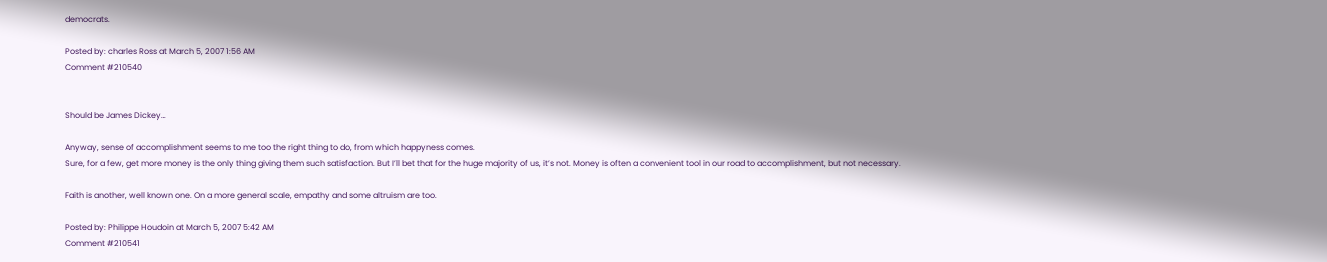democrats.

Posted by: charles Ross at March 5, 2007 1:56 AM
Comment #210540


Should be James Dickey…

Anyway, sense of accomplishment seems to me too the right thing to do, from which happyness comes.
Sure, for a few, get more money is the only thing giving them such satisfaction. But I’ll bet that for the huge majority of us, it’s not. Money is often a convenient tool in our road to accomplishment, but not necessary.

Faith is another, well known one. On a more general scale, empathy and some altruism are too.

Posted by: Philippe Houdoin at March 5, 2007 5:42 AM
Comment #210541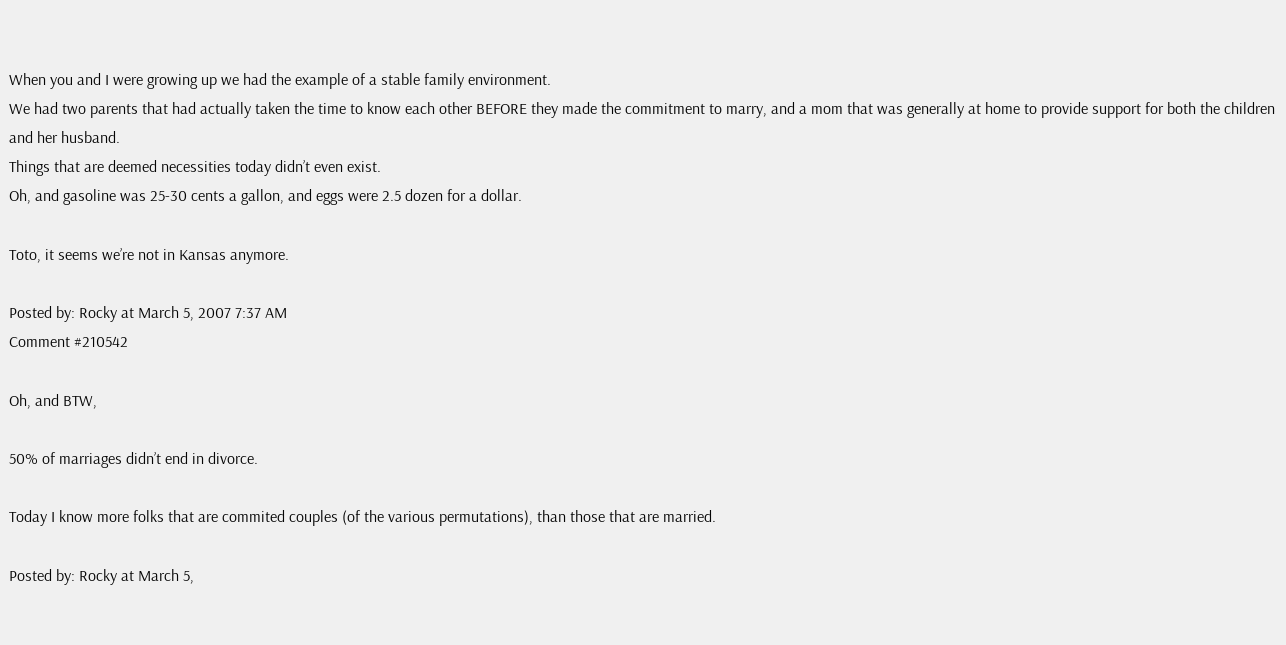When you and I were growing up we had the example of a stable family environment.
We had two parents that had actually taken the time to know each other BEFORE they made the commitment to marry, and a mom that was generally at home to provide support for both the children and her husband.
Things that are deemed necessities today didn’t even exist.
Oh, and gasoline was 25-30 cents a gallon, and eggs were 2.5 dozen for a dollar.

Toto, it seems we’re not in Kansas anymore.

Posted by: Rocky at March 5, 2007 7:37 AM
Comment #210542

Oh, and BTW,

50% of marriages didn’t end in divorce.

Today I know more folks that are commited couples (of the various permutations), than those that are married.

Posted by: Rocky at March 5,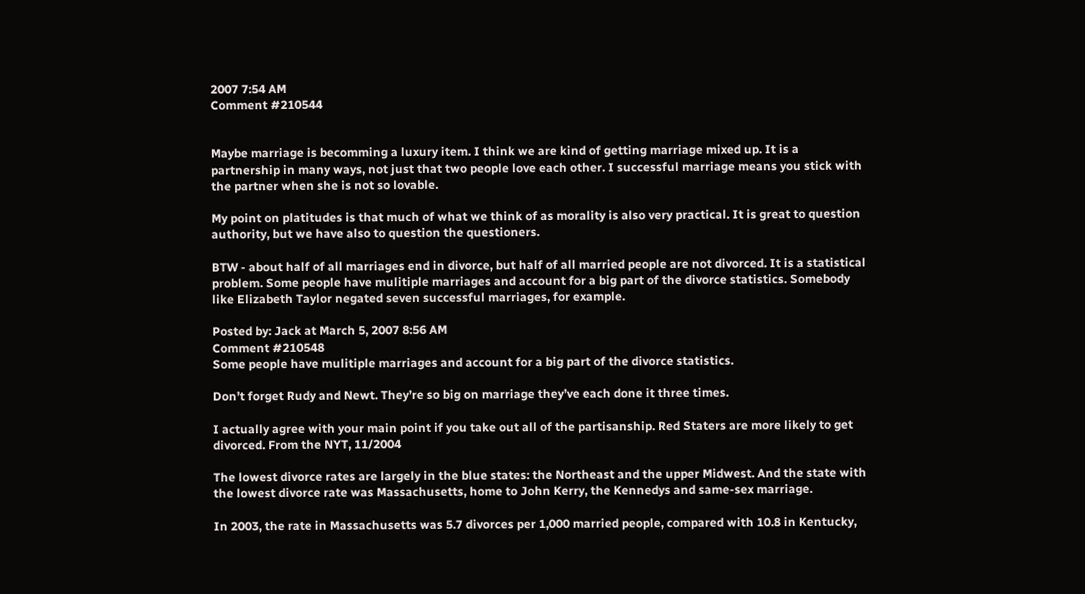2007 7:54 AM
Comment #210544


Maybe marriage is becomming a luxury item. I think we are kind of getting marriage mixed up. It is a partnership in many ways, not just that two people love each other. I successful marriage means you stick with the partner when she is not so lovable.

My point on platitudes is that much of what we think of as morality is also very practical. It is great to question authority, but we have also to question the questioners.

BTW - about half of all marriages end in divorce, but half of all married people are not divorced. It is a statistical problem. Some people have mulitiple marriages and account for a big part of the divorce statistics. Somebody like Elizabeth Taylor negated seven successful marriages, for example.

Posted by: Jack at March 5, 2007 8:56 AM
Comment #210548
Some people have mulitiple marriages and account for a big part of the divorce statistics.

Don’t forget Rudy and Newt. They’re so big on marriage they’ve each done it three times.

I actually agree with your main point if you take out all of the partisanship. Red Staters are more likely to get divorced. From the NYT, 11/2004

The lowest divorce rates are largely in the blue states: the Northeast and the upper Midwest. And the state with the lowest divorce rate was Massachusetts, home to John Kerry, the Kennedys and same-sex marriage.

In 2003, the rate in Massachusetts was 5.7 divorces per 1,000 married people, compared with 10.8 in Kentucky,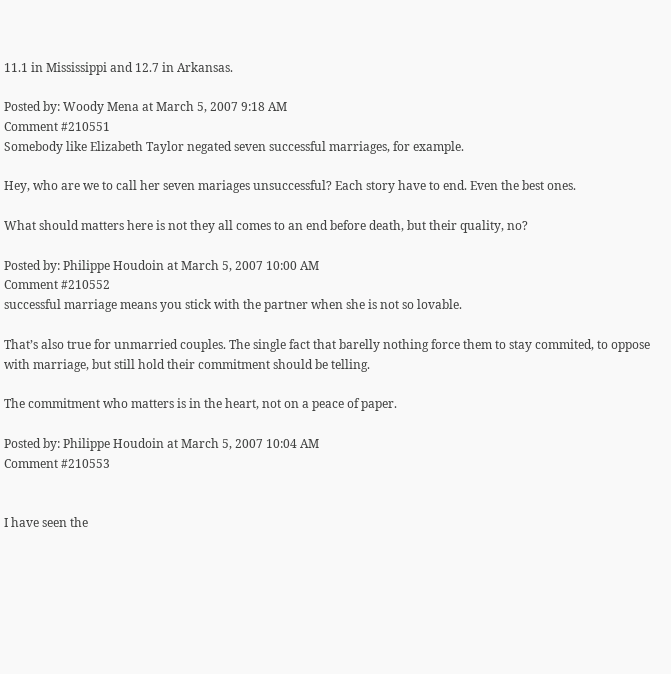11.1 in Mississippi and 12.7 in Arkansas.

Posted by: Woody Mena at March 5, 2007 9:18 AM
Comment #210551
Somebody like Elizabeth Taylor negated seven successful marriages, for example.

Hey, who are we to call her seven mariages unsuccessful? Each story have to end. Even the best ones.

What should matters here is not they all comes to an end before death, but their quality, no?

Posted by: Philippe Houdoin at March 5, 2007 10:00 AM
Comment #210552
successful marriage means you stick with the partner when she is not so lovable.

That’s also true for unmarried couples. The single fact that barelly nothing force them to stay commited, to oppose with marriage, but still hold their commitment should be telling.

The commitment who matters is in the heart, not on a peace of paper.

Posted by: Philippe Houdoin at March 5, 2007 10:04 AM
Comment #210553


I have seen the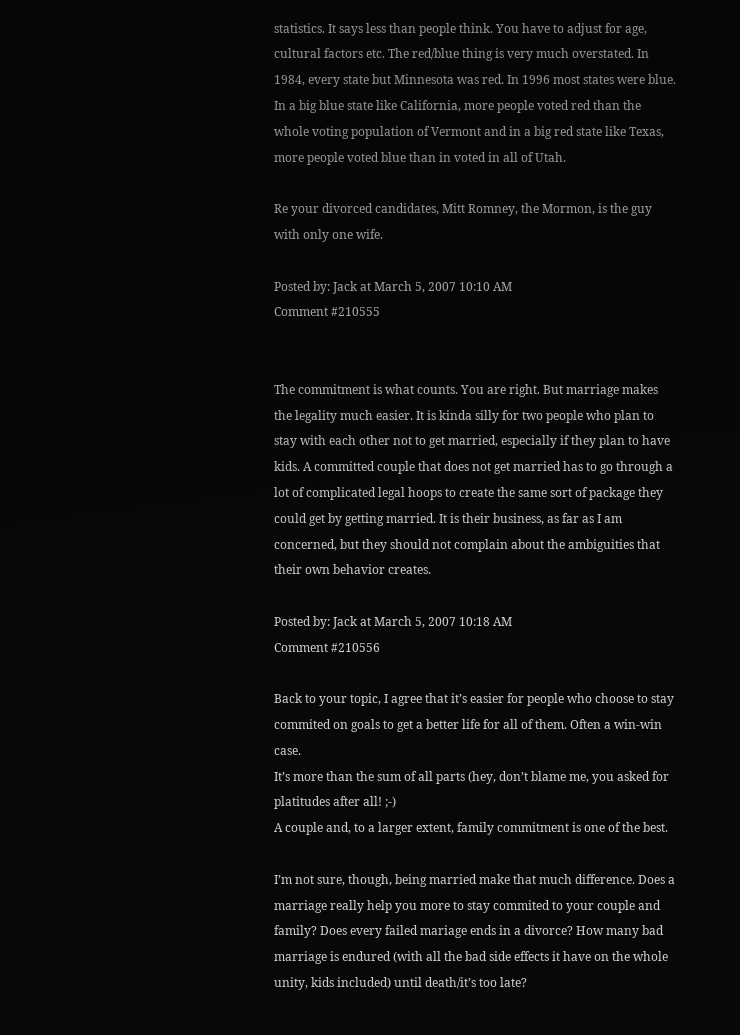statistics. It says less than people think. You have to adjust for age, cultural factors etc. The red/blue thing is very much overstated. In 1984, every state but Minnesota was red. In 1996 most states were blue. In a big blue state like California, more people voted red than the whole voting population of Vermont and in a big red state like Texas, more people voted blue than in voted in all of Utah.

Re your divorced candidates, Mitt Romney, the Mormon, is the guy with only one wife.

Posted by: Jack at March 5, 2007 10:10 AM
Comment #210555


The commitment is what counts. You are right. But marriage makes the legality much easier. It is kinda silly for two people who plan to stay with each other not to get married, especially if they plan to have kids. A committed couple that does not get married has to go through a lot of complicated legal hoops to create the same sort of package they could get by getting married. It is their business, as far as I am concerned, but they should not complain about the ambiguities that their own behavior creates.

Posted by: Jack at March 5, 2007 10:18 AM
Comment #210556

Back to your topic, I agree that it’s easier for people who choose to stay commited on goals to get a better life for all of them. Often a win-win case.
It’s more than the sum of all parts (hey, don’t blame me, you asked for platitudes after all! ;-)
A couple and, to a larger extent, family commitment is one of the best.

I’m not sure, though, being married make that much difference. Does a marriage really help you more to stay commited to your couple and family? Does every failed mariage ends in a divorce? How many bad marriage is endured (with all the bad side effects it have on the whole unity, kids included) until death/it’s too late?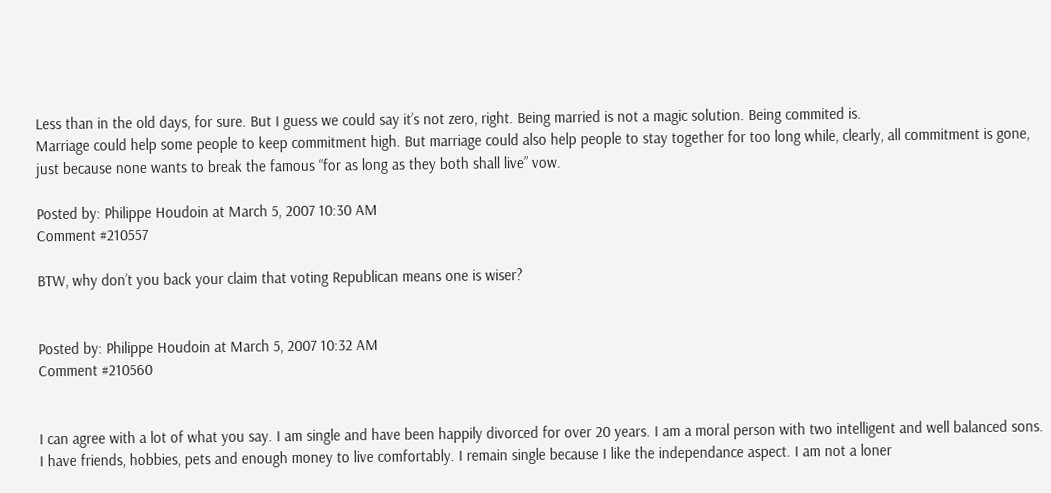Less than in the old days, for sure. But I guess we could say it’s not zero, right. Being married is not a magic solution. Being commited is.
Marriage could help some people to keep commitment high. But marriage could also help people to stay together for too long while, clearly, all commitment is gone, just because none wants to break the famous “for as long as they both shall live” vow.

Posted by: Philippe Houdoin at March 5, 2007 10:30 AM
Comment #210557

BTW, why don’t you back your claim that voting Republican means one is wiser?


Posted by: Philippe Houdoin at March 5, 2007 10:32 AM
Comment #210560


I can agree with a lot of what you say. I am single and have been happily divorced for over 20 years. I am a moral person with two intelligent and well balanced sons. I have friends, hobbies, pets and enough money to live comfortably. I remain single because I like the independance aspect. I am not a loner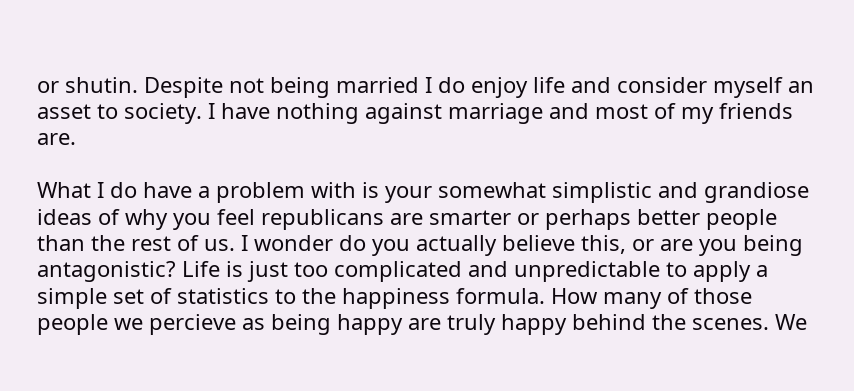or shutin. Despite not being married I do enjoy life and consider myself an asset to society. I have nothing against marriage and most of my friends are.

What I do have a problem with is your somewhat simplistic and grandiose ideas of why you feel republicans are smarter or perhaps better people than the rest of us. I wonder do you actually believe this, or are you being antagonistic? Life is just too complicated and unpredictable to apply a simple set of statistics to the happiness formula. How many of those people we percieve as being happy are truly happy behind the scenes. We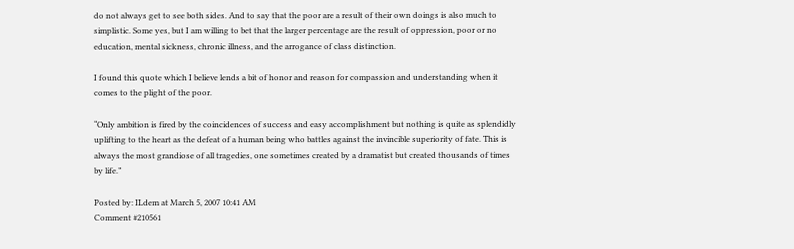do not always get to see both sides. And to say that the poor are a result of their own doings is also much to simplistic. Some yes, but I am willing to bet that the larger percentage are the result of oppression, poor or no education, mental sickness, chronic illness, and the arrogance of class distinction.

I found this quote which I believe lends a bit of honor and reason for compassion and understanding when it comes to the plight of the poor.

“Only ambition is fired by the coincidences of success and easy accomplishment but nothing is quite as splendidly uplifting to the heart as the defeat of a human being who battles against the invincible superiority of fate. This is always the most grandiose of all tragedies, one sometimes created by a dramatist but created thousands of times by life.”

Posted by: ILdem at March 5, 2007 10:41 AM
Comment #210561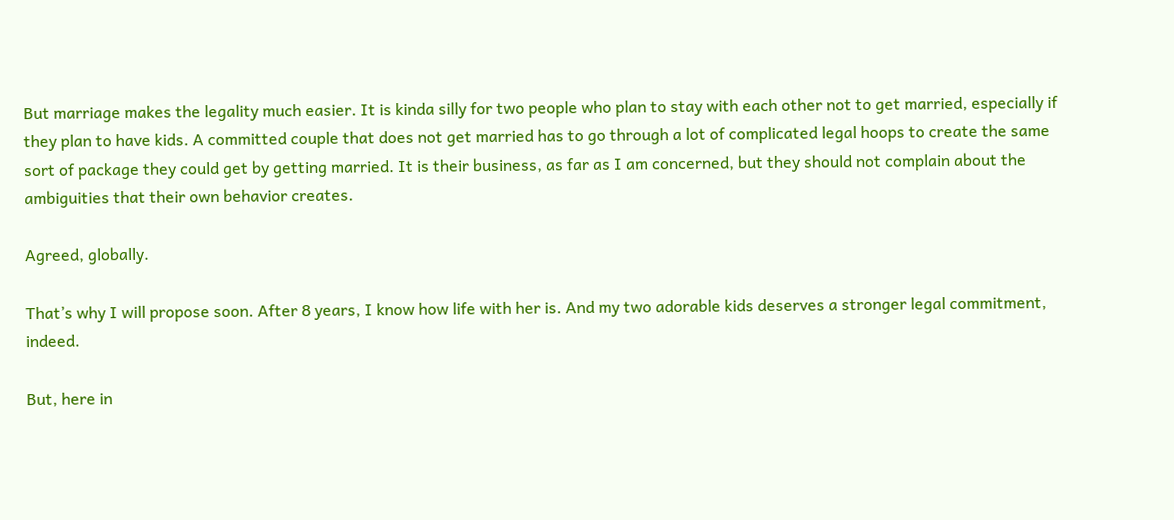But marriage makes the legality much easier. It is kinda silly for two people who plan to stay with each other not to get married, especially if they plan to have kids. A committed couple that does not get married has to go through a lot of complicated legal hoops to create the same sort of package they could get by getting married. It is their business, as far as I am concerned, but they should not complain about the ambiguities that their own behavior creates.

Agreed, globally.

That’s why I will propose soon. After 8 years, I know how life with her is. And my two adorable kids deserves a stronger legal commitment, indeed.

But, here in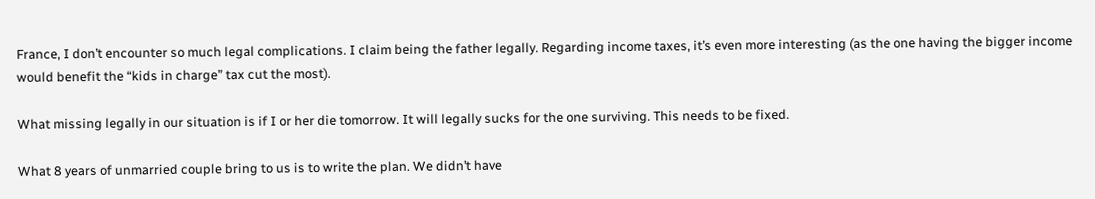France, I don’t encounter so much legal complications. I claim being the father legally. Regarding income taxes, it’s even more interesting (as the one having the bigger income would benefit the “kids in charge” tax cut the most).

What missing legally in our situation is if I or her die tomorrow. It will legally sucks for the one surviving. This needs to be fixed.

What 8 years of unmarried couple bring to us is to write the plan. We didn’t have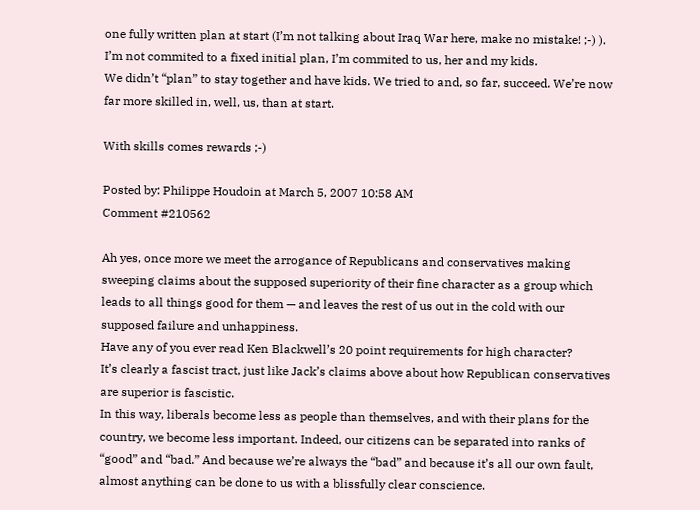one fully written plan at start (I’m not talking about Iraq War here, make no mistake! ;-) ).
I’m not commited to a fixed initial plan, I’m commited to us, her and my kids.
We didn’t “plan” to stay together and have kids. We tried to and, so far, succeed. We’re now far more skilled in, well, us, than at start.

With skills comes rewards ;-)

Posted by: Philippe Houdoin at March 5, 2007 10:58 AM
Comment #210562

Ah yes, once more we meet the arrogance of Republicans and conservatives making sweeping claims about the supposed superiority of their fine character as a group which leads to all things good for them — and leaves the rest of us out in the cold with our supposed failure and unhappiness.
Have any of you ever read Ken Blackwell’s 20 point requirements for high character?
It’s clearly a fascist tract, just like Jack’s claims above about how Republican conservatives are superior is fascistic.
In this way, liberals become less as people than themselves, and with their plans for the country, we become less important. Indeed, our citizens can be separated into ranks of “good” and “bad.” And because we’re always the “bad” and because it’s all our own fault, almost anything can be done to us with a blissfully clear conscience.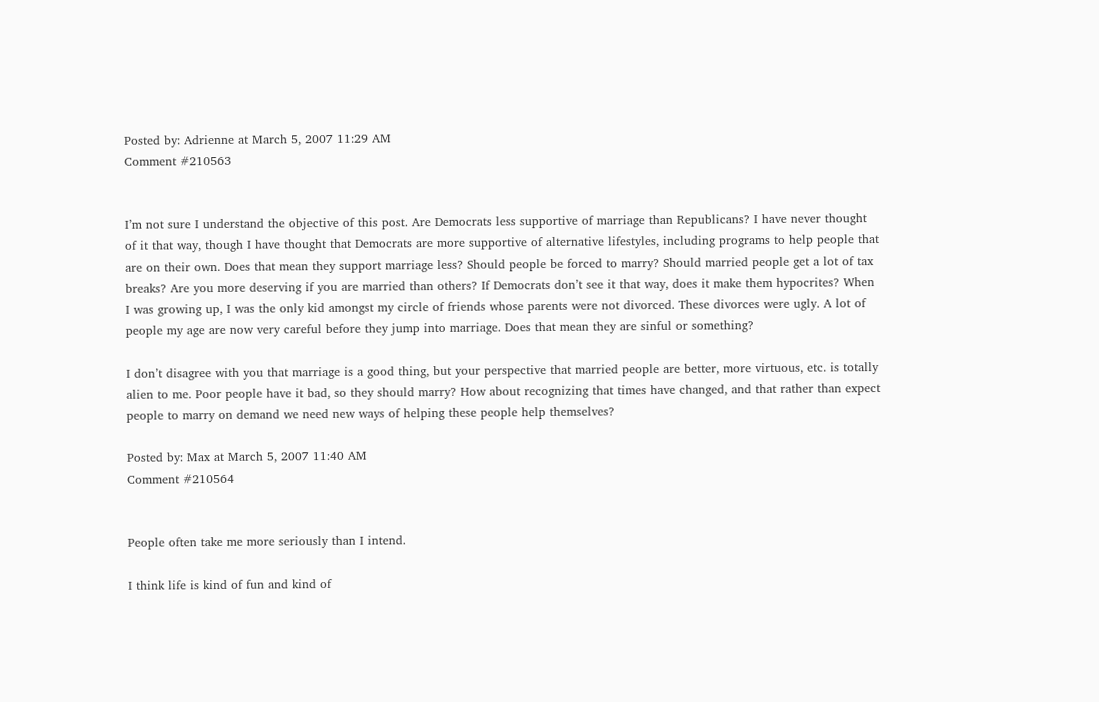Posted by: Adrienne at March 5, 2007 11:29 AM
Comment #210563


I’m not sure I understand the objective of this post. Are Democrats less supportive of marriage than Republicans? I have never thought of it that way, though I have thought that Democrats are more supportive of alternative lifestyles, including programs to help people that are on their own. Does that mean they support marriage less? Should people be forced to marry? Should married people get a lot of tax breaks? Are you more deserving if you are married than others? If Democrats don’t see it that way, does it make them hypocrites? When I was growing up, I was the only kid amongst my circle of friends whose parents were not divorced. These divorces were ugly. A lot of people my age are now very careful before they jump into marriage. Does that mean they are sinful or something?

I don’t disagree with you that marriage is a good thing, but your perspective that married people are better, more virtuous, etc. is totally alien to me. Poor people have it bad, so they should marry? How about recognizing that times have changed, and that rather than expect people to marry on demand we need new ways of helping these people help themselves?

Posted by: Max at March 5, 2007 11:40 AM
Comment #210564


People often take me more seriously than I intend.

I think life is kind of fun and kind of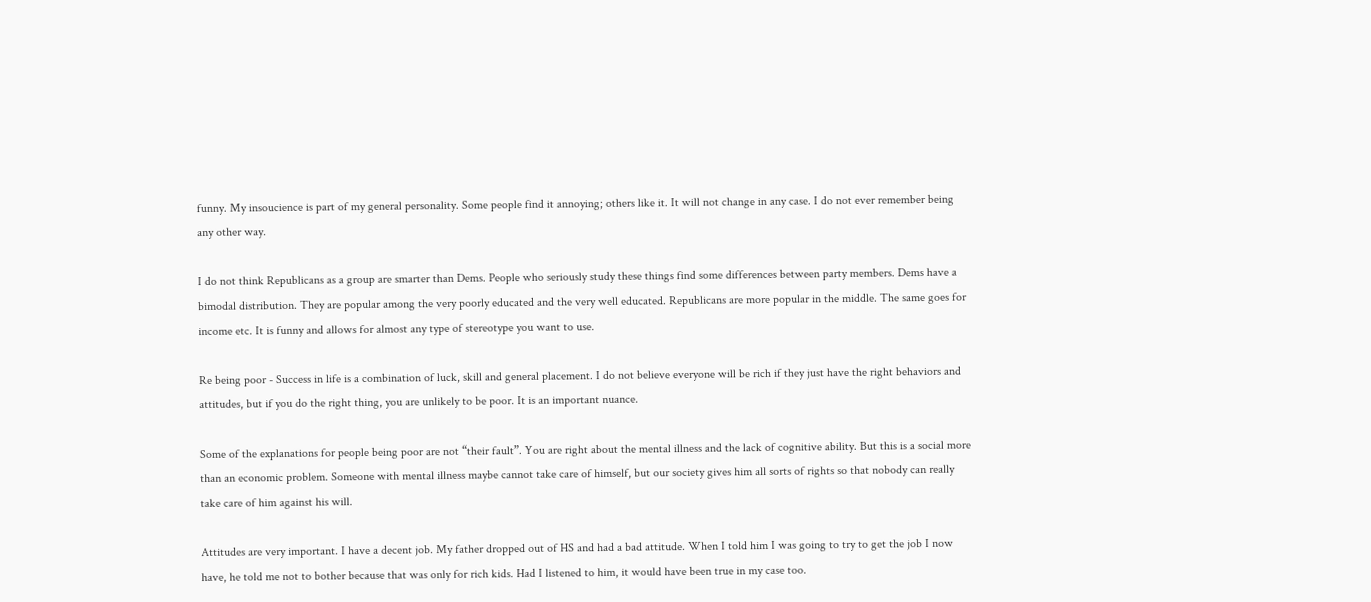funny. My insoucience is part of my general personality. Some people find it annoying; others like it. It will not change in any case. I do not ever remember being any other way.

I do not think Republicans as a group are smarter than Dems. People who seriously study these things find some differences between party members. Dems have a bimodal distribution. They are popular among the very poorly educated and the very well educated. Republicans are more popular in the middle. The same goes for income etc. It is funny and allows for almost any type of stereotype you want to use.

Re being poor - Success in life is a combination of luck, skill and general placement. I do not believe everyone will be rich if they just have the right behaviors and attitudes, but if you do the right thing, you are unlikely to be poor. It is an important nuance.

Some of the explanations for people being poor are not “their fault”. You are right about the mental illness and the lack of cognitive ability. But this is a social more than an economic problem. Someone with mental illness maybe cannot take care of himself, but our society gives him all sorts of rights so that nobody can really take care of him against his will.

Attitudes are very important. I have a decent job. My father dropped out of HS and had a bad attitude. When I told him I was going to try to get the job I now have, he told me not to bother because that was only for rich kids. Had I listened to him, it would have been true in my case too.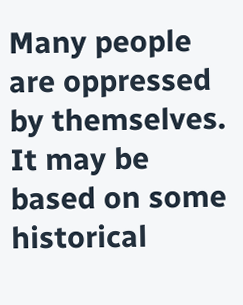Many people are oppressed by themselves. It may be based on some historical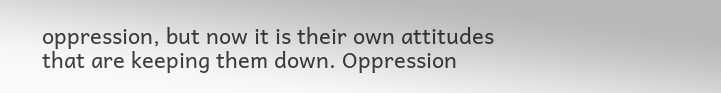oppression, but now it is their own attitudes that are keeping them down. Oppression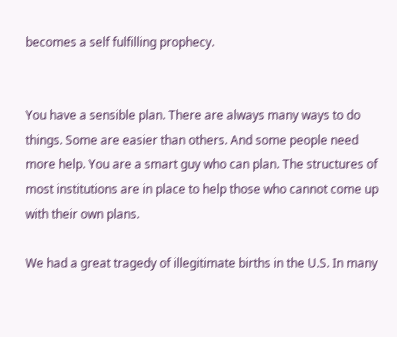becomes a self fulfilling prophecy.


You have a sensible plan. There are always many ways to do things. Some are easier than others. And some people need more help. You are a smart guy who can plan. The structures of most institutions are in place to help those who cannot come up with their own plans.

We had a great tragedy of illegitimate births in the U.S. In many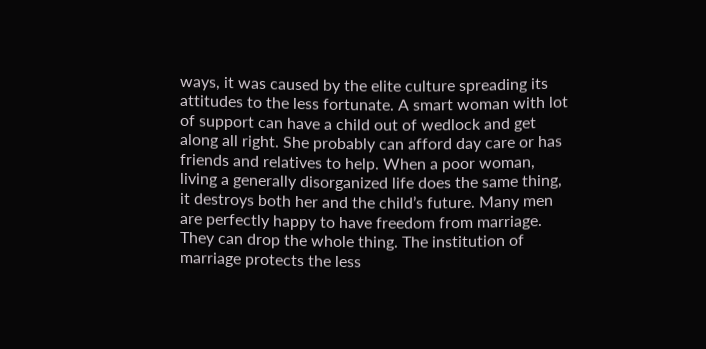ways, it was caused by the elite culture spreading its attitudes to the less fortunate. A smart woman with lot of support can have a child out of wedlock and get along all right. She probably can afford day care or has friends and relatives to help. When a poor woman, living a generally disorganized life does the same thing, it destroys both her and the child’s future. Many men are perfectly happy to have freedom from marriage. They can drop the whole thing. The institution of marriage protects the less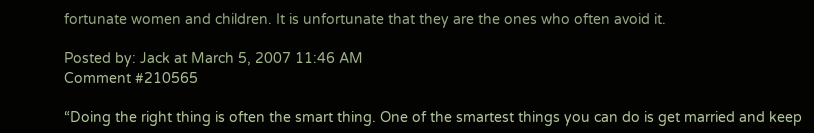fortunate women and children. It is unfortunate that they are the ones who often avoid it.

Posted by: Jack at March 5, 2007 11:46 AM
Comment #210565

“Doing the right thing is often the smart thing. One of the smartest things you can do is get married and keep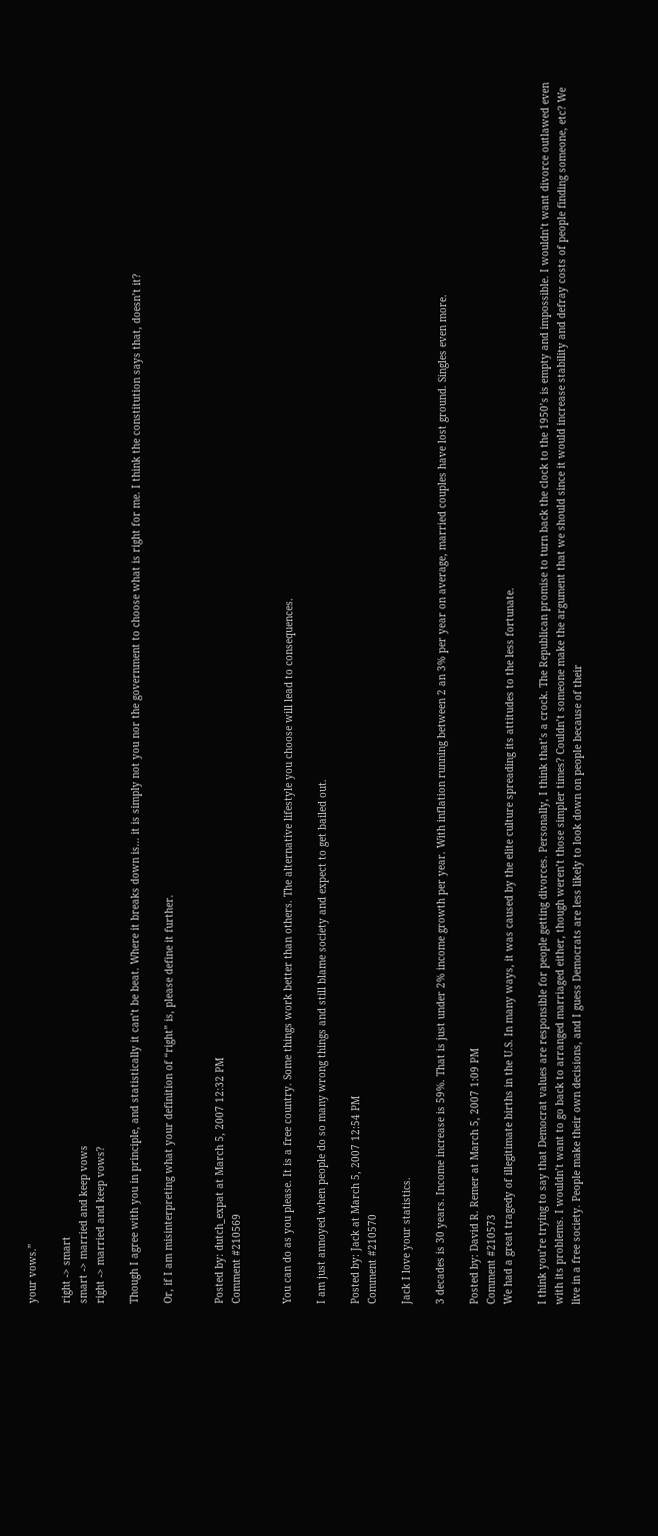your vows.”

right -> smart
smart -> married and keep vows
right -> married and keep vows?

Though I agree with you in principle, and statistically it can’t be beat. Where it breaks down is… it is simply not you nor the government to choose what is right for me. I think the constitution says that, doesn’t it?

Or, if I am misinterpreting what your definition of “right” is, please define it further.


Posted by: dutch_expat at March 5, 2007 12:32 PM
Comment #210569


You can do as you please. It is a free country. Some things work better than others. The alternative lifestyle you choose will lead to consequences.

I am just annoyed when people do so many wrong things and still blame society and expect to get bailed out.

Posted by: Jack at March 5, 2007 12:54 PM
Comment #210570

Jack I love your statistics.

3 decades is 30 years. Income increase is 59%. That is just under 2% income growth per year. With inflation running between 2 an 3% per year on average, married couples have lost ground. Singles even more.

Posted by: David R. Remer at March 5, 2007 1:09 PM
Comment #210573
We had a great tragedy of illegitimate births in the U.S. In many ways, it was caused by the elite culture spreading its attitudes to the less fortunate.

I think you’re trying to say that Democrat values are responsible for people getting divorces. Personally, I think that’s a crock. The Republican promise to turn back the clock to the 1950’s is empty and impossible. I wouldn’t want divorce outlawed even with its problems. I wouldn’t want to go back to arranged marriaged either, though weren’t those simpler times? Couldn’t someone make the argument that we should since it would increase stability and defray costs of people finding someone, etc? We live in a free society. People make their own decisions, and I guess Democrats are less likely to look down on people because of their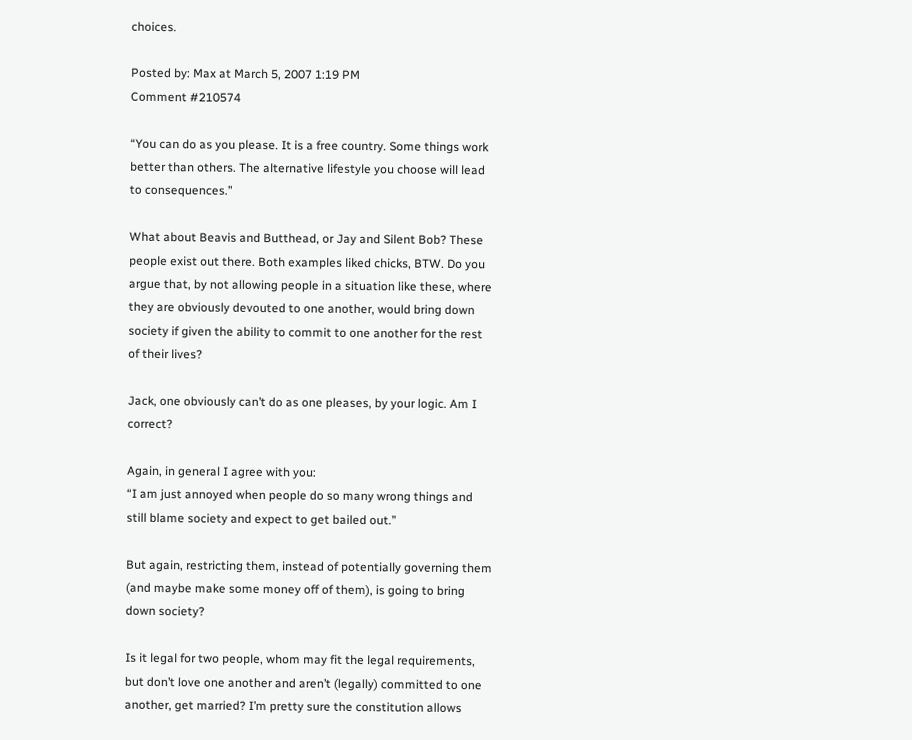choices.

Posted by: Max at March 5, 2007 1:19 PM
Comment #210574

“You can do as you please. It is a free country. Some things work better than others. The alternative lifestyle you choose will lead to consequences.”

What about Beavis and Butthead, or Jay and Silent Bob? These people exist out there. Both examples liked chicks, BTW. Do you argue that, by not allowing people in a situation like these, where they are obviously devouted to one another, would bring down society if given the ability to commit to one another for the rest of their lives?

Jack, one obviously can’t do as one pleases, by your logic. Am I correct?

Again, in general I agree with you:
“I am just annoyed when people do so many wrong things and still blame society and expect to get bailed out.”

But again, restricting them, instead of potentially governing them (and maybe make some money off of them), is going to bring down society?

Is it legal for two people, whom may fit the legal requirements, but don’t love one another and aren’t (legally) committed to one another, get married? I’m pretty sure the constitution allows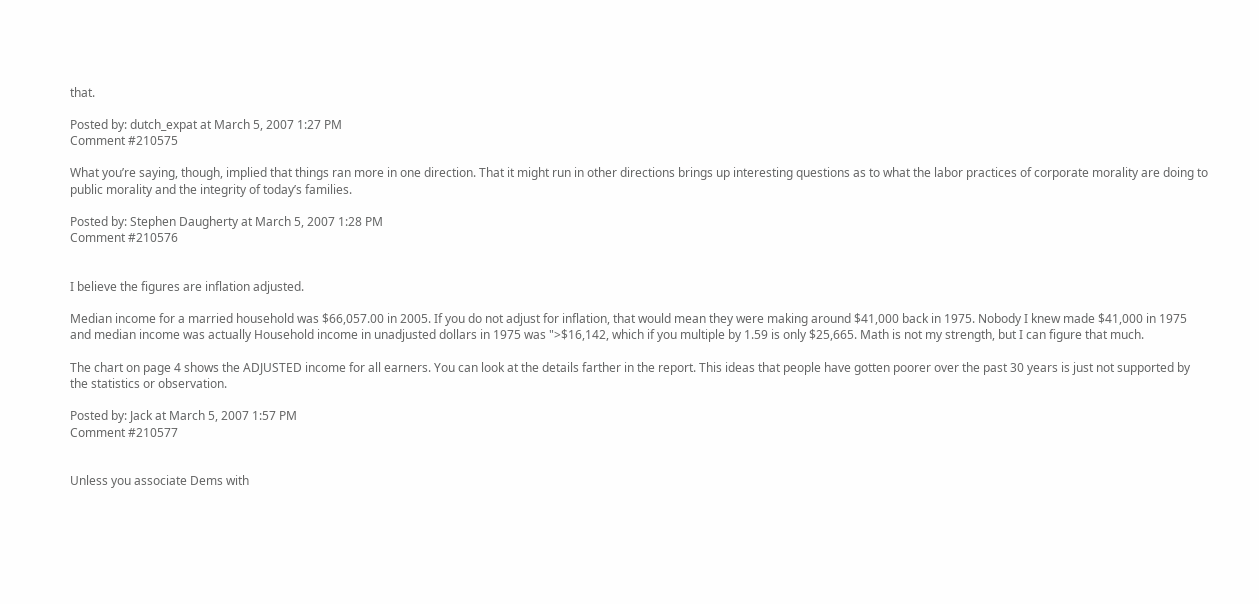that.

Posted by: dutch_expat at March 5, 2007 1:27 PM
Comment #210575

What you’re saying, though, implied that things ran more in one direction. That it might run in other directions brings up interesting questions as to what the labor practices of corporate morality are doing to public morality and the integrity of today’s families.

Posted by: Stephen Daugherty at March 5, 2007 1:28 PM
Comment #210576


I believe the figures are inflation adjusted.

Median income for a married household was $66,057.00 in 2005. If you do not adjust for inflation, that would mean they were making around $41,000 back in 1975. Nobody I knew made $41,000 in 1975 and median income was actually Household income in unadjusted dollars in 1975 was ">$16,142, which if you multiple by 1.59 is only $25,665. Math is not my strength, but I can figure that much.

The chart on page 4 shows the ADJUSTED income for all earners. You can look at the details farther in the report. This ideas that people have gotten poorer over the past 30 years is just not supported by the statistics or observation.

Posted by: Jack at March 5, 2007 1:57 PM
Comment #210577


Unless you associate Dems with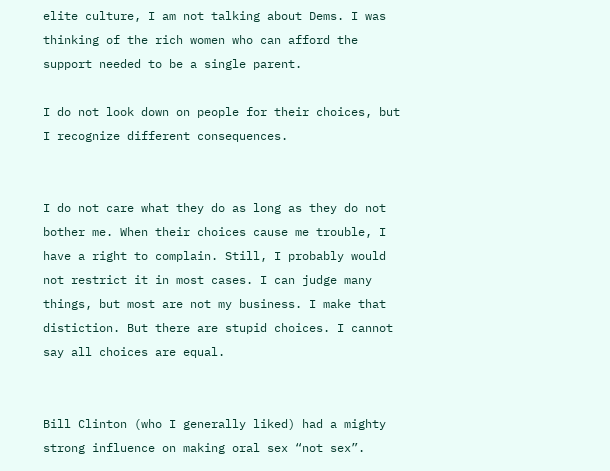elite culture, I am not talking about Dems. I was thinking of the rich women who can afford the support needed to be a single parent.

I do not look down on people for their choices, but I recognize different consequences.


I do not care what they do as long as they do not bother me. When their choices cause me trouble, I have a right to complain. Still, I probably would not restrict it in most cases. I can judge many things, but most are not my business. I make that distiction. But there are stupid choices. I cannot say all choices are equal.


Bill Clinton (who I generally liked) had a mighty strong influence on making oral sex “not sex”.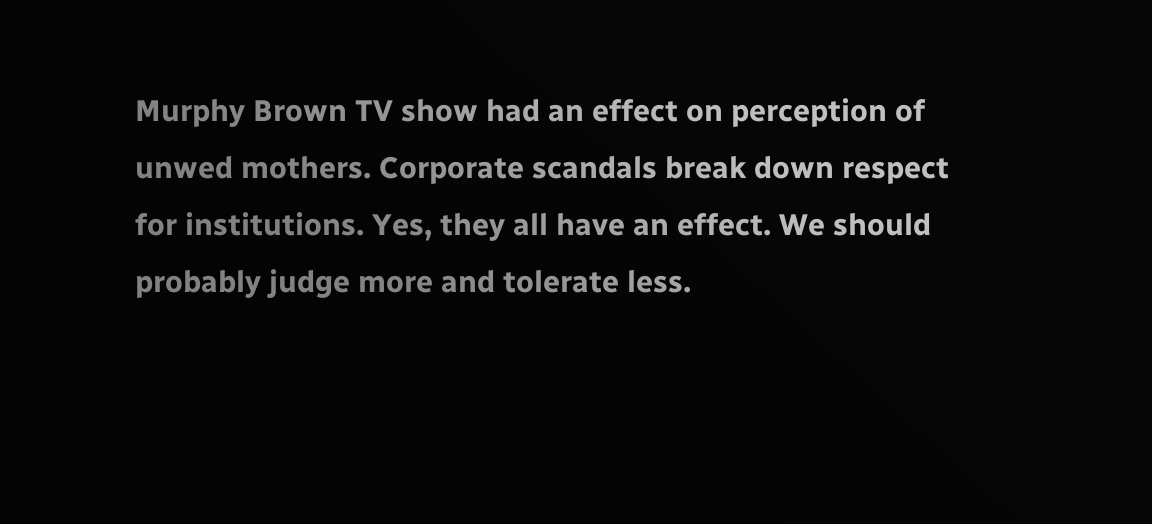Murphy Brown TV show had an effect on perception of unwed mothers. Corporate scandals break down respect for institutions. Yes, they all have an effect. We should probably judge more and tolerate less.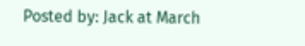Posted by: Jack at March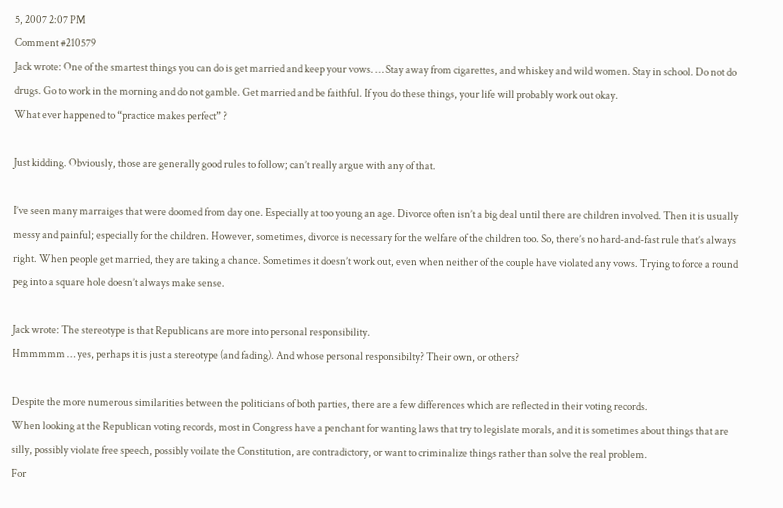5, 2007 2:07 PM
Comment #210579
Jack wrote: One of the smartest things you can do is get married and keep your vows. … Stay away from cigarettes, and whiskey and wild women. Stay in school. Do not do drugs. Go to work in the morning and do not gamble. Get married and be faithful. If you do these things, your life will probably work out okay.
What ever happened to “practice makes perfect” ?

Just kidding. Obviously, those are generally good rules to follow; can’t really argue with any of that.

I’ve seen many marraiges that were doomed from day one. Especially at too young an age. Divorce often isn’t a big deal until there are children involved. Then it is usually messy and painful; especially for the children. However, sometimes, divorce is necessary for the welfare of the children too. So, there’s no hard-and-fast rule that’s always right. When people get married, they are taking a chance. Sometimes it doesn’t work out, even when neither of the couple have violated any vows. Trying to force a round peg into a square hole doesn’t always make sense.

Jack wrote: The stereotype is that Republicans are more into personal responsibility.
Hmmmmm … yes, perhaps it is just a stereotype (and fading). And whose personal responsibilty? Their own, or others?

Despite the more numerous similarities between the politicians of both parties, there are a few differences which are reflected in their voting records.
When looking at the Republican voting records, most in Congress have a penchant for wanting laws that try to legislate morals, and it is sometimes about things that are silly, possibly violate free speech, possibly voilate the Constitution, are contradictory, or want to criminalize things rather than solve the real problem.
For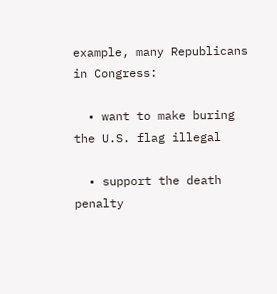example, many Republicans in Congress:

  • want to make buring the U.S. flag illegal

  • support the death penalty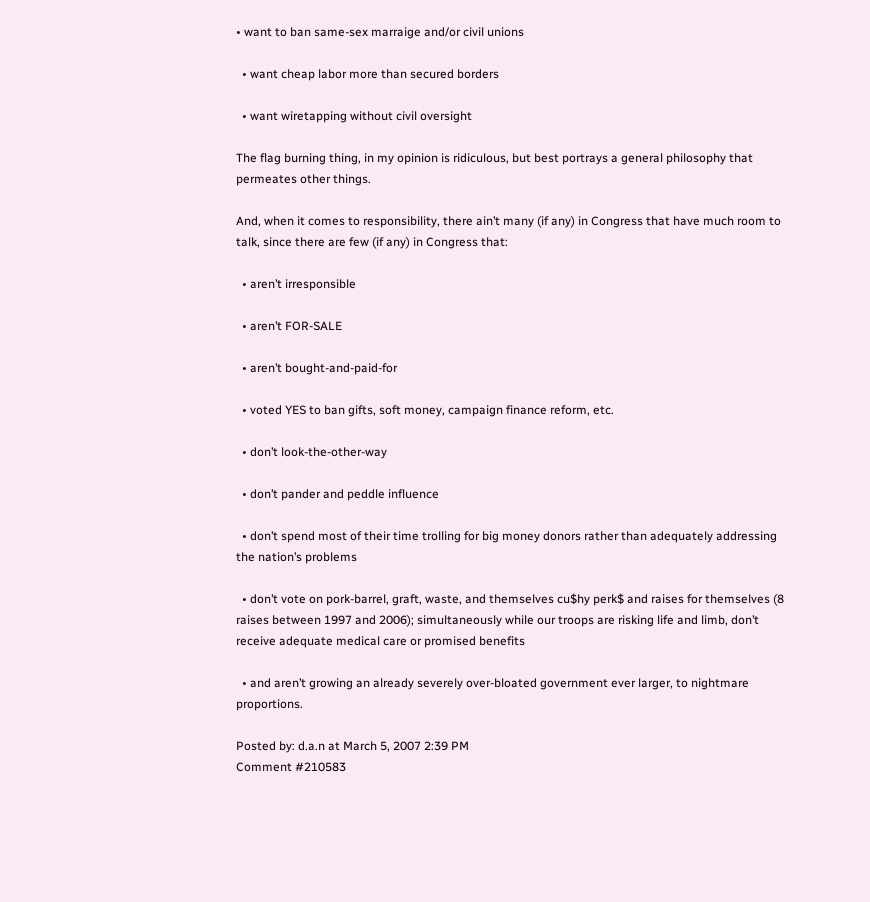• want to ban same-sex marraige and/or civil unions

  • want cheap labor more than secured borders

  • want wiretapping without civil oversight

The flag burning thing, in my opinion is ridiculous, but best portrays a general philosophy that permeates other things.

And, when it comes to responsibility, there ain’t many (if any) in Congress that have much room to talk, since there are few (if any) in Congress that:

  • aren’t irresponsible

  • aren’t FOR-SALE

  • aren’t bought-and-paid-for

  • voted YES to ban gifts, soft money, campaign finance reform, etc.

  • don’t look-the-other-way

  • don’t pander and peddle influence

  • don’t spend most of their time trolling for big money donors rather than adequately addressing the nation’s problems

  • don’t vote on pork-barrel, graft, waste, and themselves cu$hy perk$ and raises for themselves (8 raises between 1997 and 2006); simultaneously while our troops are risking life and limb, don’t receive adequate medical care or promised benefits

  • and aren’t growing an already severely over-bloated government ever larger, to nightmare proportions.

Posted by: d.a.n at March 5, 2007 2:39 PM
Comment #210583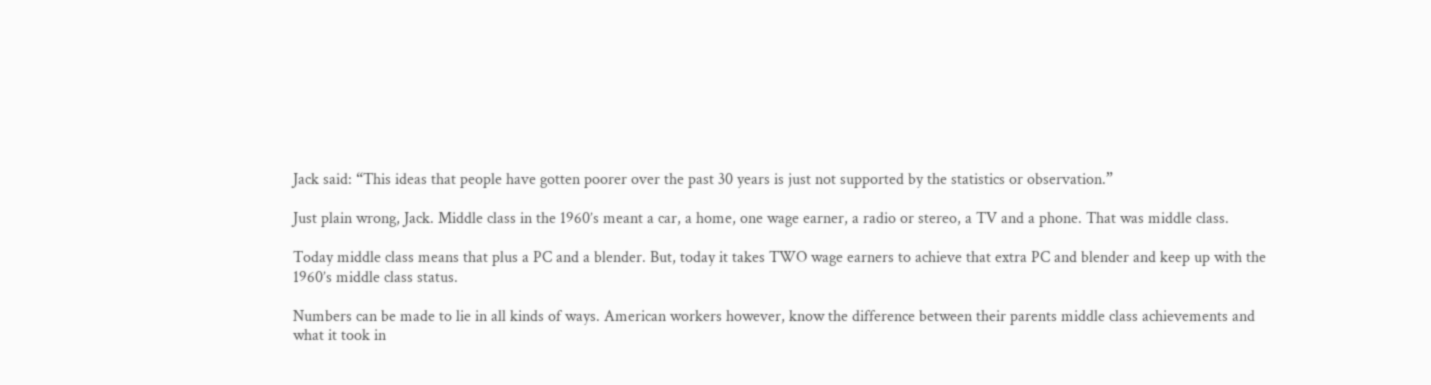Jack said: “This ideas that people have gotten poorer over the past 30 years is just not supported by the statistics or observation.”

Just plain wrong, Jack. Middle class in the 1960’s meant a car, a home, one wage earner, a radio or stereo, a TV and a phone. That was middle class.

Today middle class means that plus a PC and a blender. But, today it takes TWO wage earners to achieve that extra PC and blender and keep up with the 1960’s middle class status.

Numbers can be made to lie in all kinds of ways. American workers however, know the difference between their parents middle class achievements and what it took in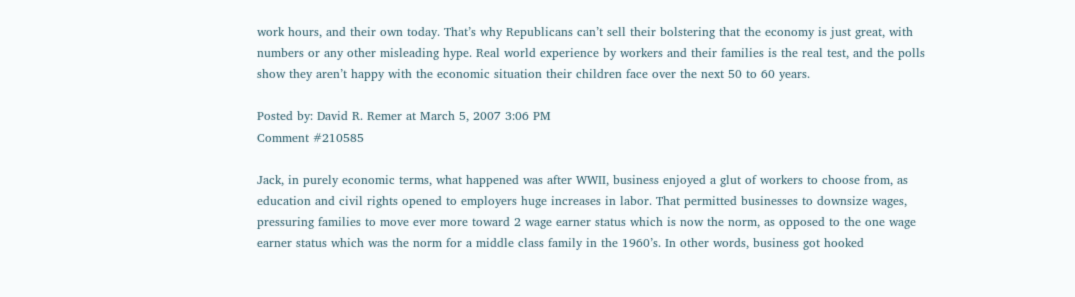work hours, and their own today. That’s why Republicans can’t sell their bolstering that the economy is just great, with numbers or any other misleading hype. Real world experience by workers and their families is the real test, and the polls show they aren’t happy with the economic situation their children face over the next 50 to 60 years.

Posted by: David R. Remer at March 5, 2007 3:06 PM
Comment #210585

Jack, in purely economic terms, what happened was after WWII, business enjoyed a glut of workers to choose from, as education and civil rights opened to employers huge increases in labor. That permitted businesses to downsize wages, pressuring families to move ever more toward 2 wage earner status which is now the norm, as opposed to the one wage earner status which was the norm for a middle class family in the 1960’s. In other words, business got hooked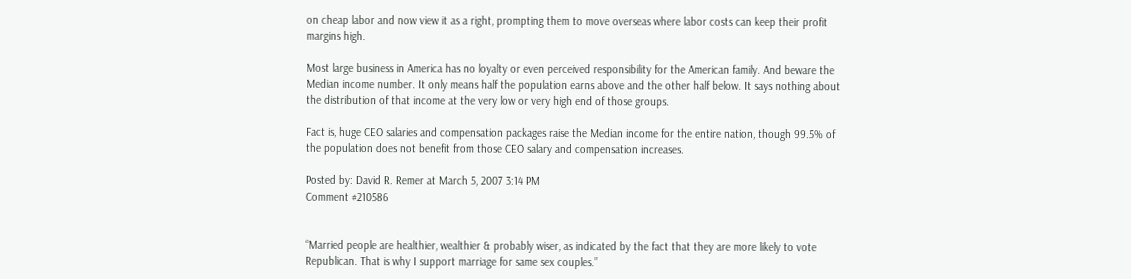on cheap labor and now view it as a right, prompting them to move overseas where labor costs can keep their profit margins high.

Most large business in America has no loyalty or even perceived responsibility for the American family. And beware the Median income number. It only means half the population earns above and the other half below. It says nothing about the distribution of that income at the very low or very high end of those groups.

Fact is, huge CEO salaries and compensation packages raise the Median income for the entire nation, though 99.5% of the population does not benefit from those CEO salary and compensation increases.

Posted by: David R. Remer at March 5, 2007 3:14 PM
Comment #210586


“Married people are healthier, wealthier & probably wiser, as indicated by the fact that they are more likely to vote Republican. That is why I support marriage for same sex couples.”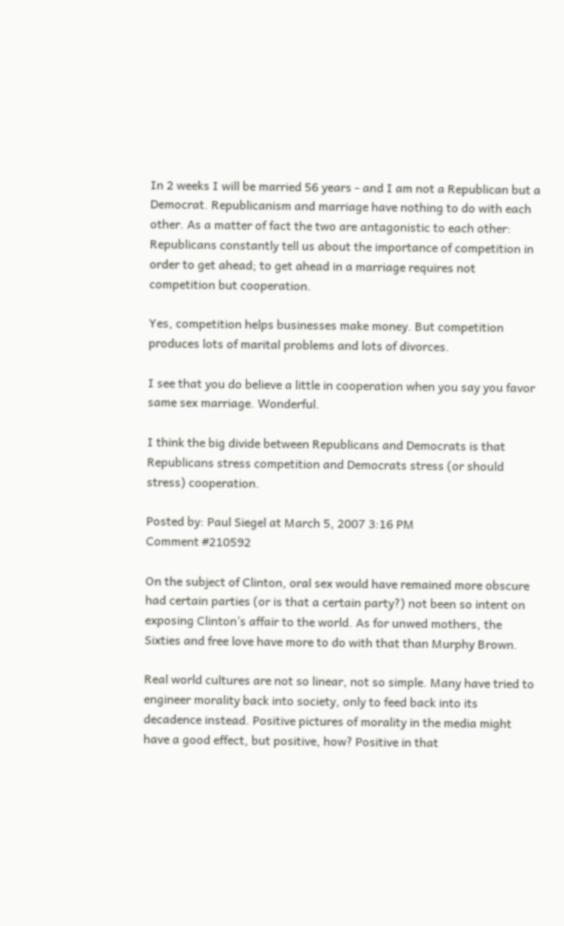In 2 weeks I will be married 56 years - and I am not a Republican but a Democrat. Republicanism and marriage have nothing to do with each other. As a matter of fact the two are antagonistic to each other: Republicans constantly tell us about the importance of competition in order to get ahead; to get ahead in a marriage requires not competition but cooperation.

Yes, competition helps businesses make money. But competition produces lots of marital problems and lots of divorces.

I see that you do believe a little in cooperation when you say you favor same sex marriage. Wonderful.

I think the big divide between Republicans and Democrats is that Republicans stress competition and Democrats stress (or should stress) cooperation.

Posted by: Paul Siegel at March 5, 2007 3:16 PM
Comment #210592

On the subject of Clinton, oral sex would have remained more obscure had certain parties (or is that a certain party?) not been so intent on exposing Clinton’s affair to the world. As for unwed mothers, the Sixties and free love have more to do with that than Murphy Brown.

Real world cultures are not so linear, not so simple. Many have tried to engineer morality back into society, only to feed back into its decadence instead. Positive pictures of morality in the media might have a good effect, but positive, how? Positive in that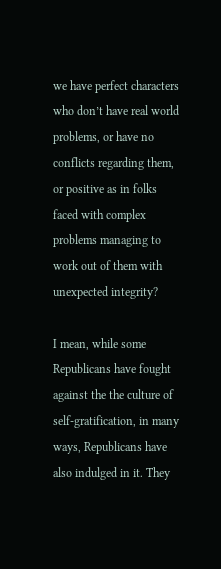we have perfect characters who don’t have real world problems, or have no conflicts regarding them, or positive as in folks faced with complex problems managing to work out of them with unexpected integrity?

I mean, while some Republicans have fought against the the culture of self-gratification, in many ways, Republicans have also indulged in it. They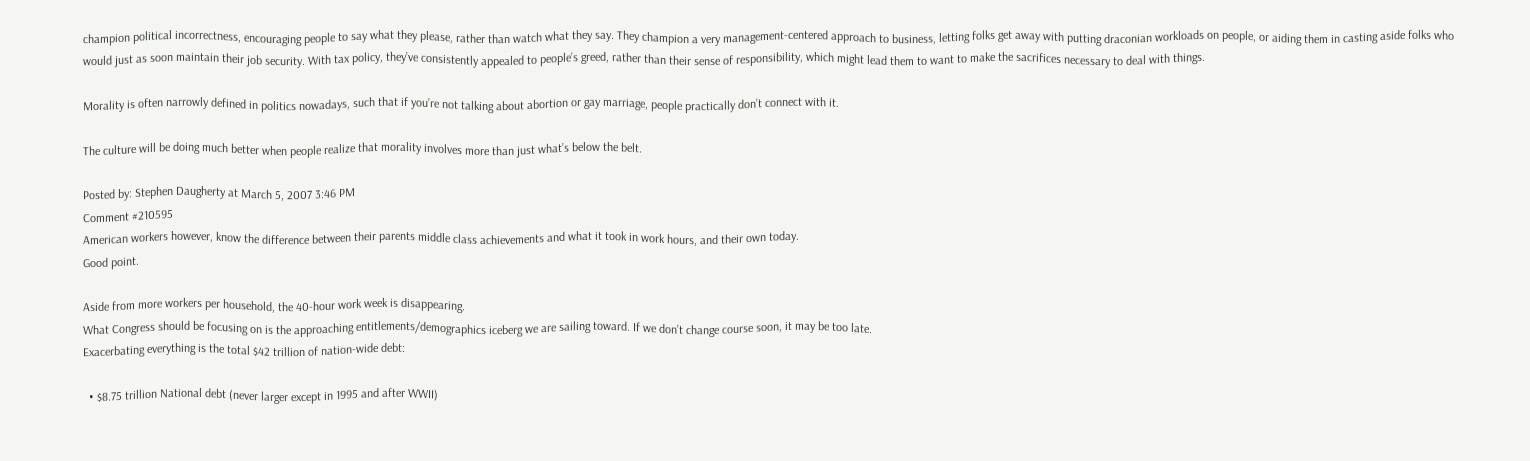champion political incorrectness, encouraging people to say what they please, rather than watch what they say. They champion a very management-centered approach to business, letting folks get away with putting draconian workloads on people, or aiding them in casting aside folks who would just as soon maintain their job security. With tax policy, they’ve consistently appealed to people’s greed, rather than their sense of responsibility, which might lead them to want to make the sacrifices necessary to deal with things.

Morality is often narrowly defined in politics nowadays, such that if you’re not talking about abortion or gay marriage, people practically don’t connect with it.

The culture will be doing much better when people realize that morality involves more than just what’s below the belt.

Posted by: Stephen Daugherty at March 5, 2007 3:46 PM
Comment #210595
American workers however, know the difference between their parents middle class achievements and what it took in work hours, and their own today.
Good point.

Aside from more workers per household, the 40-hour work week is disappearing.
What Congress should be focusing on is the approaching entitlements/demographics iceberg we are sailing toward. If we don’t change course soon, it may be too late.
Exacerbating everything is the total $42 trillion of nation-wide debt:

  • $8.75 trillion National debt (never larger except in 1995 and after WWII)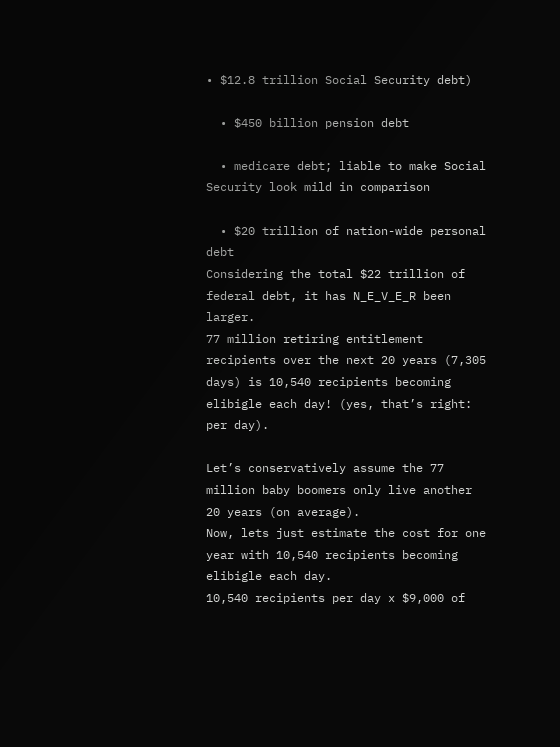• $12.8 trillion Social Security debt)

  • $450 billion pension debt

  • medicare debt; liable to make Social Security look mild in comparison

  • $20 trillion of nation-wide personal debt
Considering the total $22 trillion of federal debt, it has N_E_V_E_R been larger.
77 million retiring entitlement recipients over the next 20 years (7,305 days) is 10,540 recipients becoming elibigle each day! (yes, that’s right: per day).

Let’s conservatively assume the 77 million baby boomers only live another 20 years (on average).
Now, lets just estimate the cost for one year with 10,540 recipients becoming elibigle each day.
10,540 recipients per day x $9,000 of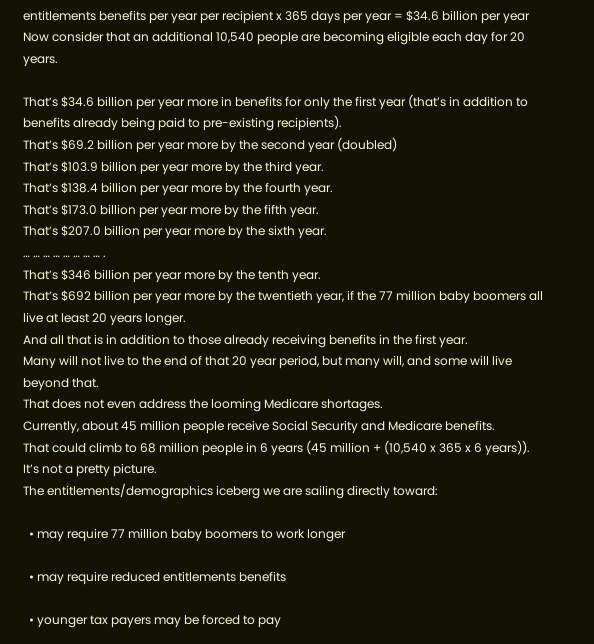entitlements benefits per year per recipient x 365 days per year = $34.6 billion per year
Now consider that an additional 10,540 people are becoming eligible each day for 20 years.

That’s $34.6 billion per year more in benefits for only the first year (that’s in addition to benefits already being paid to pre-existing recipients).
That’s $69.2 billion per year more by the second year (doubled)
That’s $103.9 billion per year more by the third year.
That’s $138.4 billion per year more by the fourth year.
That’s $173.0 billion per year more by the fifth year.
That’s $207.0 billion per year more by the sixth year.
… … … … … … … … .
That’s $346 billion per year more by the tenth year.
That’s $692 billion per year more by the twentieth year, if the 77 million baby boomers all live at least 20 years longer.
And all that is in addition to those already receiving benefits in the first year.
Many will not live to the end of that 20 year period, but many will, and some will live beyond that.
That does not even address the looming Medicare shortages.
Currently, about 45 million people receive Social Security and Medicare benefits.
That could climb to 68 million people in 6 years (45 million + (10,540 x 365 x 6 years)).
It’s not a pretty picture.
The entitlements/demographics iceberg we are sailing directly toward:

  • may require 77 million baby boomers to work longer

  • may require reduced entitlements benefits

  • younger tax payers may be forced to pay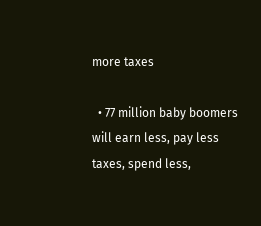more taxes

  • 77 million baby boomers will earn less, pay less taxes, spend less,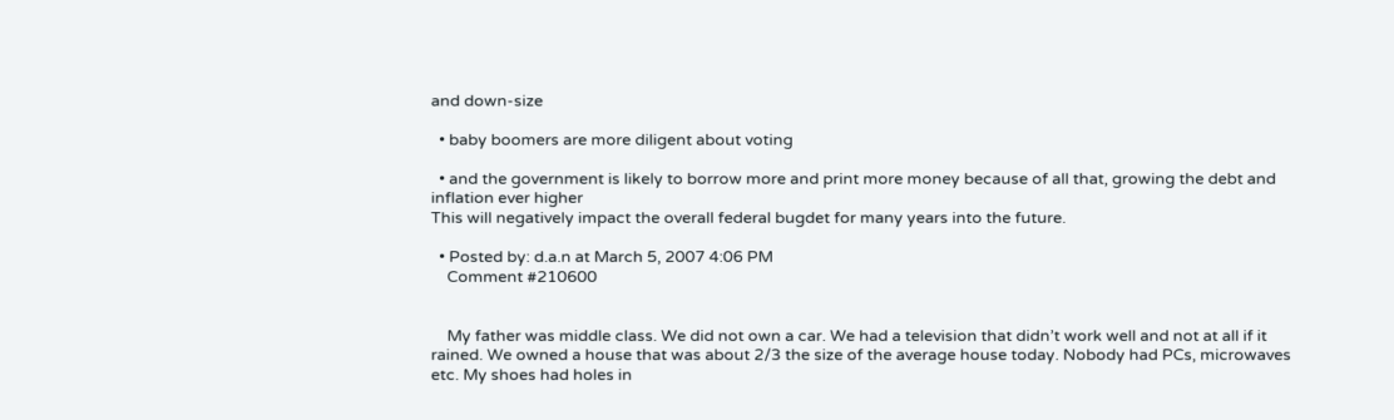and down-size

  • baby boomers are more diligent about voting

  • and the government is likely to borrow more and print more money because of all that, growing the debt and inflation ever higher
This will negatively impact the overall federal bugdet for many years into the future.

  • Posted by: d.a.n at March 5, 2007 4:06 PM
    Comment #210600


    My father was middle class. We did not own a car. We had a television that didn’t work well and not at all if it rained. We owned a house that was about 2/3 the size of the average house today. Nobody had PCs, microwaves etc. My shoes had holes in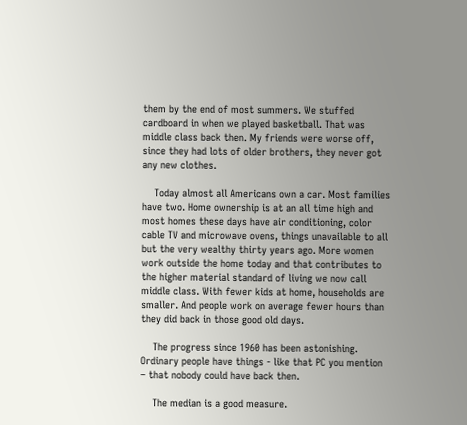them by the end of most summers. We stuffed cardboard in when we played basketball. That was middle class back then. My friends were worse off, since they had lots of older brothers, they never got any new clothes.

    Today almost all Americans own a car. Most families have two. Home ownership is at an all time high and most homes these days have air conditioning, color cable TV and microwave ovens, things unavailable to all but the very wealthy thirty years ago. More women work outside the home today and that contributes to the higher material standard of living we now call middle class. With fewer kids at home, households are smaller. And people work on average fewer hours than they did back in those good old days.

    The progress since 1960 has been astonishing. Ordinary people have things - like that PC you mention – that nobody could have back then.

    The median is a good measure.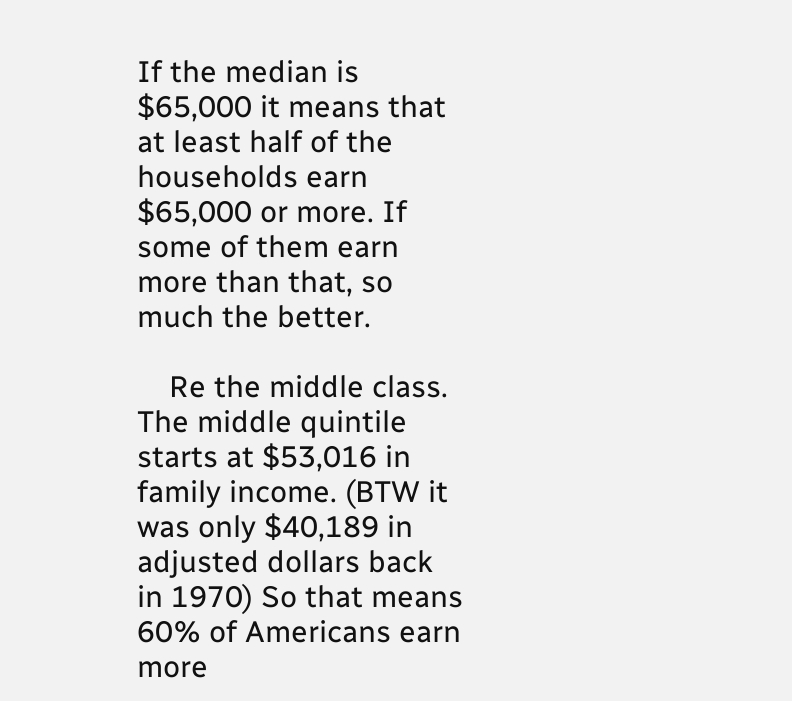If the median is $65,000 it means that at least half of the households earn $65,000 or more. If some of them earn more than that, so much the better.

    Re the middle class. The middle quintile starts at $53,016 in family income. (BTW it was only $40,189 in adjusted dollars back in 1970) So that means 60% of Americans earn more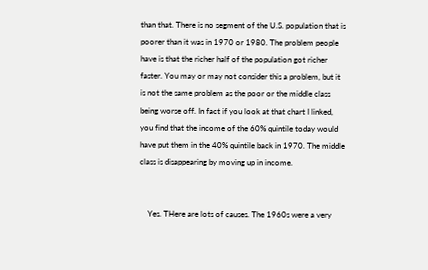than that. There is no segment of the U.S. population that is poorer than it was in 1970 or 1980. The problem people have is that the richer half of the population got richer faster. You may or may not consider this a problem, but it is not the same problem as the poor or the middle class being worse off. In fact if you look at that chart I linked, you find that the income of the 60% quintile today would have put them in the 40% quintile back in 1970. The middle class is disappearing by moving up in income.


    Yes. THere are lots of causes. The 1960s were a very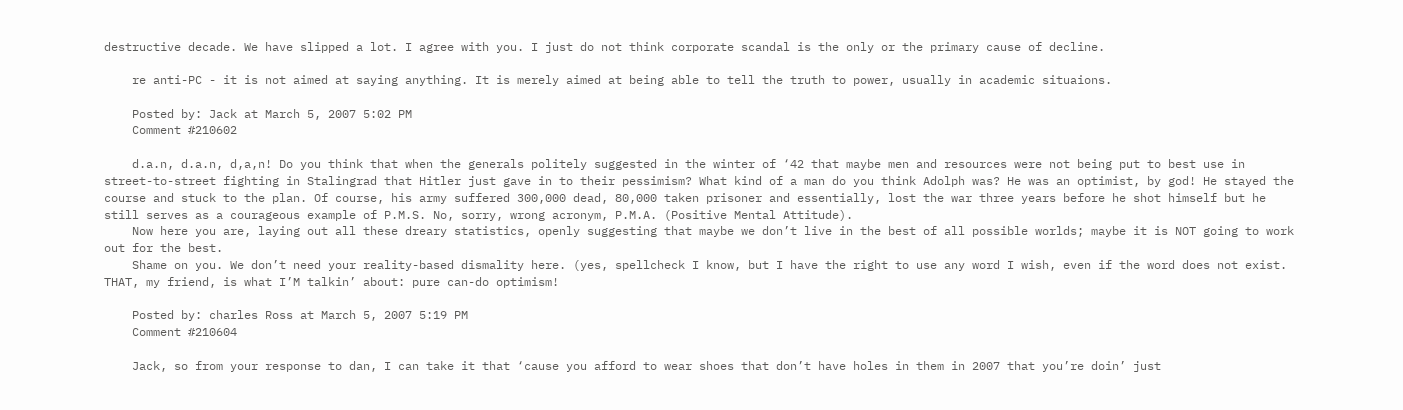destructive decade. We have slipped a lot. I agree with you. I just do not think corporate scandal is the only or the primary cause of decline.

    re anti-PC - it is not aimed at saying anything. It is merely aimed at being able to tell the truth to power, usually in academic situaions.

    Posted by: Jack at March 5, 2007 5:02 PM
    Comment #210602

    d.a.n, d.a.n, d,a,n! Do you think that when the generals politely suggested in the winter of ‘42 that maybe men and resources were not being put to best use in street-to-street fighting in Stalingrad that Hitler just gave in to their pessimism? What kind of a man do you think Adolph was? He was an optimist, by god! He stayed the course and stuck to the plan. Of course, his army suffered 300,000 dead, 80,000 taken prisoner and essentially, lost the war three years before he shot himself but he still serves as a courageous example of P.M.S. No, sorry, wrong acronym, P.M.A. (Positive Mental Attitude).
    Now here you are, laying out all these dreary statistics, openly suggesting that maybe we don’t live in the best of all possible worlds; maybe it is NOT going to work out for the best.
    Shame on you. We don’t need your reality-based dismality here. (yes, spellcheck I know, but I have the right to use any word I wish, even if the word does not exist. THAT, my friend, is what I’M talkin’ about: pure can-do optimism!

    Posted by: charles Ross at March 5, 2007 5:19 PM
    Comment #210604

    Jack, so from your response to dan, I can take it that ‘cause you afford to wear shoes that don’t have holes in them in 2007 that you’re doin’ just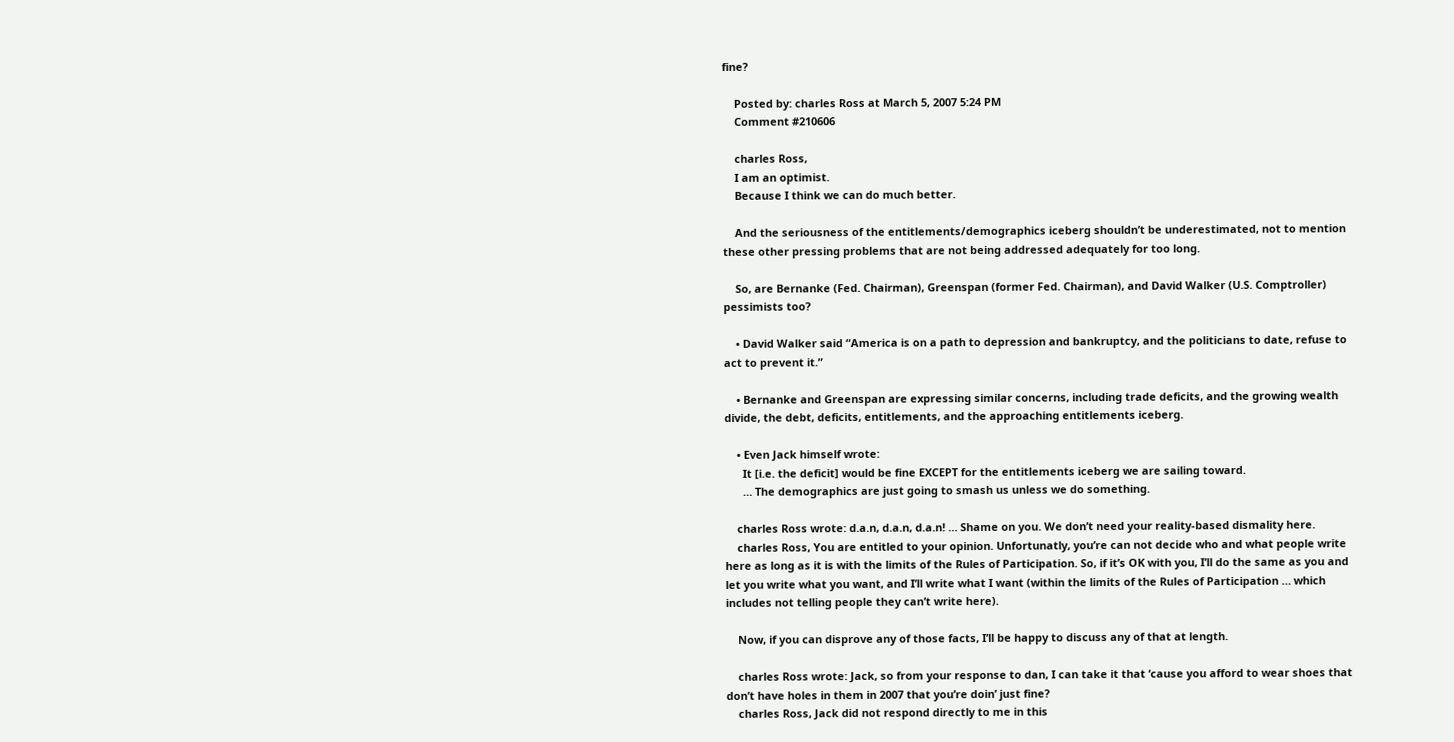fine?

    Posted by: charles Ross at March 5, 2007 5:24 PM
    Comment #210606

    charles Ross,
    I am an optimist.
    Because I think we can do much better.

    And the seriousness of the entitlements/demographics iceberg shouldn’t be underestimated, not to mention these other pressing problems that are not being addressed adequately for too long.

    So, are Bernanke (Fed. Chairman), Greenspan (former Fed. Chairman), and David Walker (U.S. Comptroller) pessimists too?

    • David Walker said “America is on a path to depression and bankruptcy, and the politicians to date, refuse to act to prevent it.”

    • Bernanke and Greenspan are expressing similar concerns, including trade deficits, and the growing wealth divide, the debt, deficits, entitlements, and the approaching entitlements iceberg.

    • Even Jack himself wrote:
      It [i.e. the deficit] would be fine EXCEPT for the entitlements iceberg we are sailing toward.
      … The demographics are just going to smash us unless we do something.

    charles Ross wrote: d.a.n, d.a.n, d.a.n! … Shame on you. We don’t need your reality-based dismality here.
    charles Ross, You are entitled to your opinion. Unfortunatly, you’re can not decide who and what people write here as long as it is with the limits of the Rules of Participation. So, if it’s OK with you, I’ll do the same as you and let you write what you want, and I’ll write what I want (within the limits of the Rules of Participation … which includes not telling people they can’t write here).

    Now, if you can disprove any of those facts, I’ll be happy to discuss any of that at length.

    charles Ross wrote: Jack, so from your response to dan, I can take it that ‘cause you afford to wear shoes that don’t have holes in them in 2007 that you’re doin’ just fine?
    charles Ross, Jack did not respond directly to me in this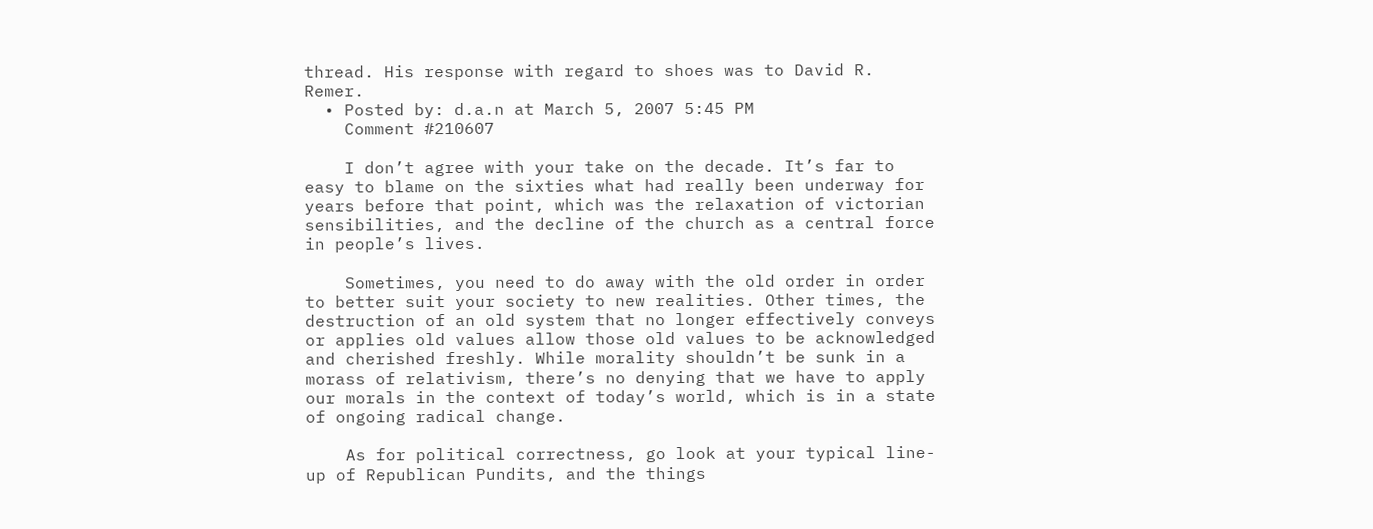thread. His response with regard to shoes was to David R. Remer.
  • Posted by: d.a.n at March 5, 2007 5:45 PM
    Comment #210607

    I don’t agree with your take on the decade. It’s far to easy to blame on the sixties what had really been underway for years before that point, which was the relaxation of victorian sensibilities, and the decline of the church as a central force in people’s lives.

    Sometimes, you need to do away with the old order in order to better suit your society to new realities. Other times, the destruction of an old system that no longer effectively conveys or applies old values allow those old values to be acknowledged and cherished freshly. While morality shouldn’t be sunk in a morass of relativism, there’s no denying that we have to apply our morals in the context of today’s world, which is in a state of ongoing radical change.

    As for political correctness, go look at your typical line-up of Republican Pundits, and the things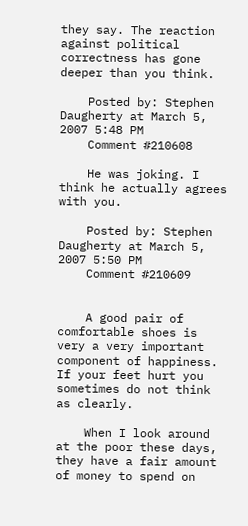they say. The reaction against political correctness has gone deeper than you think.

    Posted by: Stephen Daugherty at March 5, 2007 5:48 PM
    Comment #210608

    He was joking. I think he actually agrees with you.

    Posted by: Stephen Daugherty at March 5, 2007 5:50 PM
    Comment #210609


    A good pair of comfortable shoes is very a very important component of happiness. If your feet hurt you sometimes do not think as clearly.

    When I look around at the poor these days, they have a fair amount of money to spend on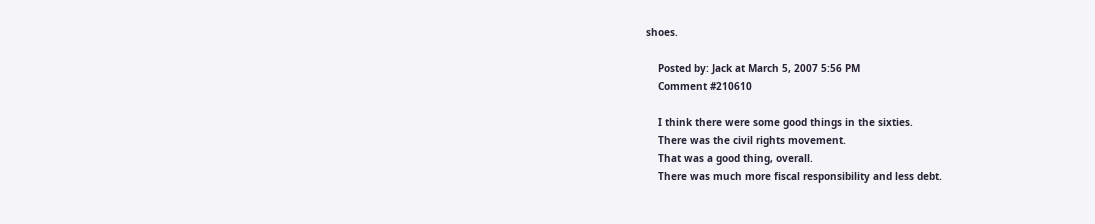shoes.

    Posted by: Jack at March 5, 2007 5:56 PM
    Comment #210610

    I think there were some good things in the sixties.
    There was the civil rights movement.
    That was a good thing, overall.
    There was much more fiscal responsibility and less debt.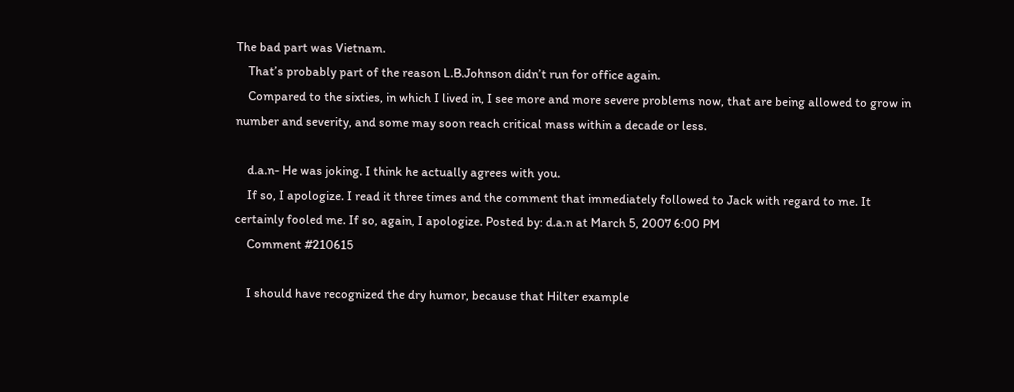The bad part was Vietnam.
    That’s probably part of the reason L.B.Johnson didn’t run for office again.
    Compared to the sixties, in which I lived in, I see more and more severe problems now, that are being allowed to grow in number and severity, and some may soon reach critical mass within a decade or less.

    d.a.n- He was joking. I think he actually agrees with you.
    If so, I apologize. I read it three times and the comment that immediately followed to Jack with regard to me. It certainly fooled me. If so, again, I apologize. Posted by: d.a.n at March 5, 2007 6:00 PM
    Comment #210615

    I should have recognized the dry humor, because that Hilter example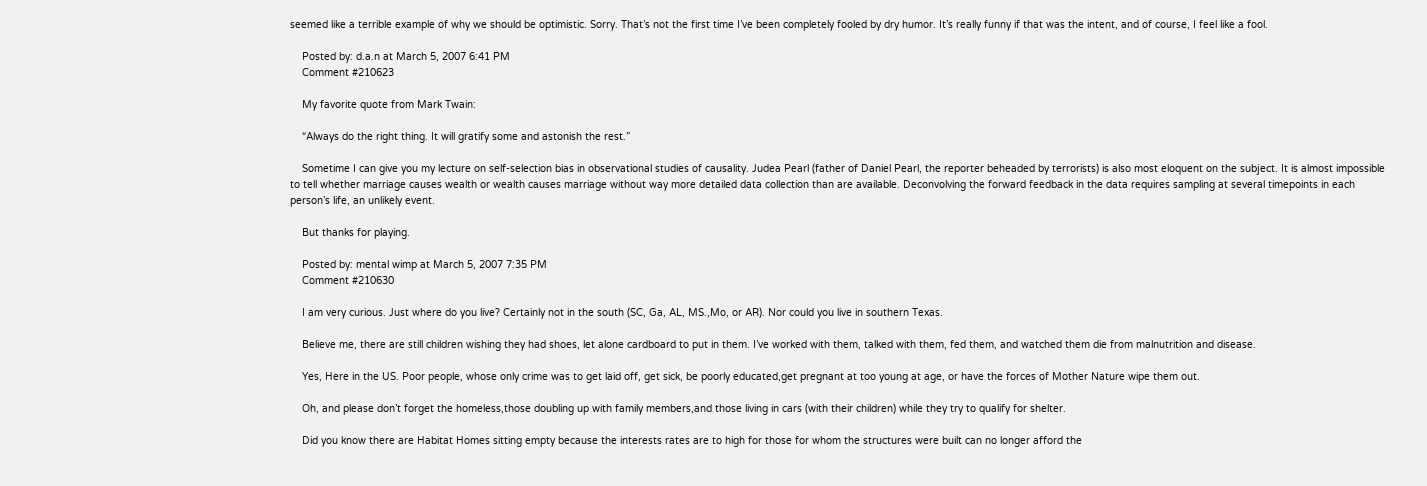seemed like a terrible example of why we should be optimistic. Sorry. That’s not the first time I’ve been completely fooled by dry humor. It’s really funny if that was the intent, and of course, I feel like a fool.

    Posted by: d.a.n at March 5, 2007 6:41 PM
    Comment #210623

    My favorite quote from Mark Twain:

    “Always do the right thing. It will gratify some and astonish the rest.”

    Sometime I can give you my lecture on self-selection bias in observational studies of causality. Judea Pearl (father of Daniel Pearl, the reporter beheaded by terrorists) is also most eloquent on the subject. It is almost impossible to tell whether marriage causes wealth or wealth causes marriage without way more detailed data collection than are available. Deconvolving the forward feedback in the data requires sampling at several timepoints in each person’s life, an unlikely event.

    But thanks for playing.

    Posted by: mental wimp at March 5, 2007 7:35 PM
    Comment #210630

    I am very curious. Just where do you live? Certainly not in the south (SC, Ga, AL, MS.,Mo, or AR). Nor could you live in southern Texas.

    Believe me, there are still children wishing they had shoes, let alone cardboard to put in them. I’ve worked with them, talked with them, fed them, and watched them die from malnutrition and disease.

    Yes, Here in the US. Poor people, whose only crime was to get laid off, get sick, be poorly educated,get pregnant at too young at age, or have the forces of Mother Nature wipe them out.

    Oh, and please don’t forget the homeless,those doubling up with family members,and those living in cars (with their children) while they try to qualify for shelter.

    Did you know there are Habitat Homes sitting empty because the interests rates are to high for those for whom the structures were built can no longer afford the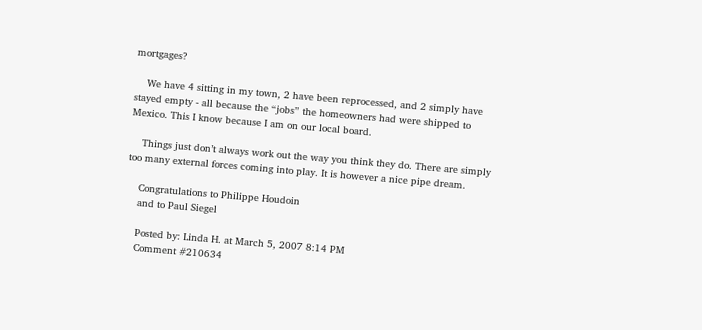mortgages?

    We have 4 sitting in my town, 2 have been reprocessed, and 2 simply have stayed empty - all because the “jobs” the homeowners had were shipped to Mexico. This I know because I am on our local board.

    Things just don’t always work out the way you think they do. There are simply too many external forces coming into play. It is however a nice pipe dream.

    Congratulations to Philippe Houdoin
    and to Paul Siegel

    Posted by: Linda H. at March 5, 2007 8:14 PM
    Comment #210634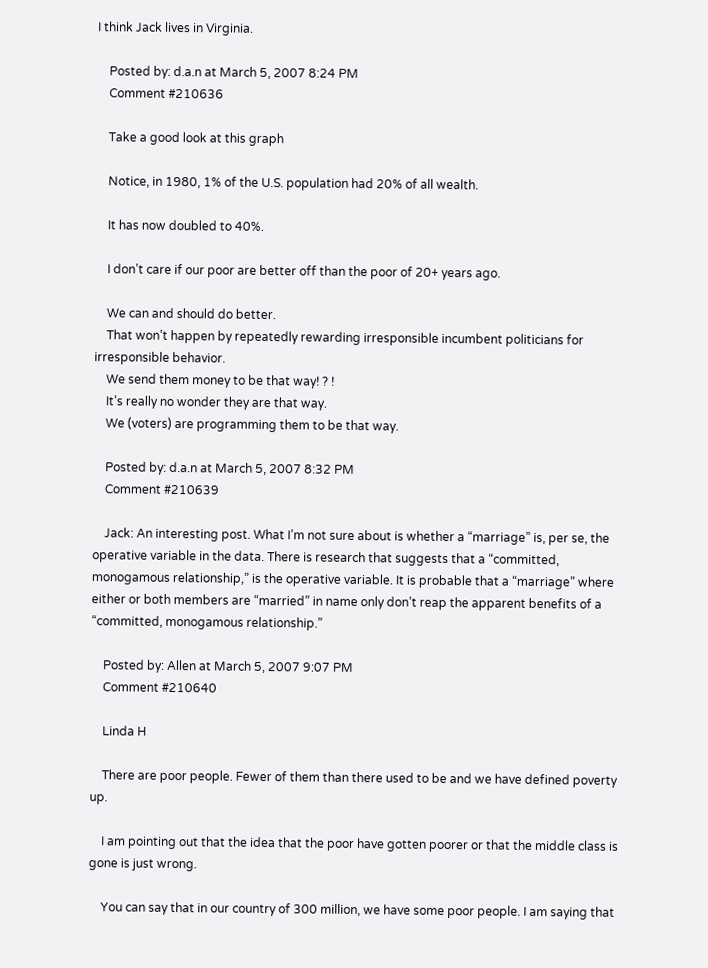I think Jack lives in Virginia.

    Posted by: d.a.n at March 5, 2007 8:24 PM
    Comment #210636

    Take a good look at this graph

    Notice, in 1980, 1% of the U.S. population had 20% of all wealth.

    It has now doubled to 40%.

    I don’t care if our poor are better off than the poor of 20+ years ago.

    We can and should do better.
    That won’t happen by repeatedly rewarding irresponsible incumbent politicians for irresponsible behavior.
    We send them money to be that way! ? !
    It’s really no wonder they are that way.
    We (voters) are programming them to be that way.

    Posted by: d.a.n at March 5, 2007 8:32 PM
    Comment #210639

    Jack: An interesting post. What I’m not sure about is whether a “marriage” is, per se, the operative variable in the data. There is research that suggests that a “committed, monogamous relationship,” is the operative variable. It is probable that a “marriage” where either or both members are “married” in name only don’t reap the apparent benefits of a “committed, monogamous relationship.”

    Posted by: Allen at March 5, 2007 9:07 PM
    Comment #210640

    Linda H

    There are poor people. Fewer of them than there used to be and we have defined poverty up.

    I am pointing out that the idea that the poor have gotten poorer or that the middle class is gone is just wrong.

    You can say that in our country of 300 million, we have some poor people. I am saying that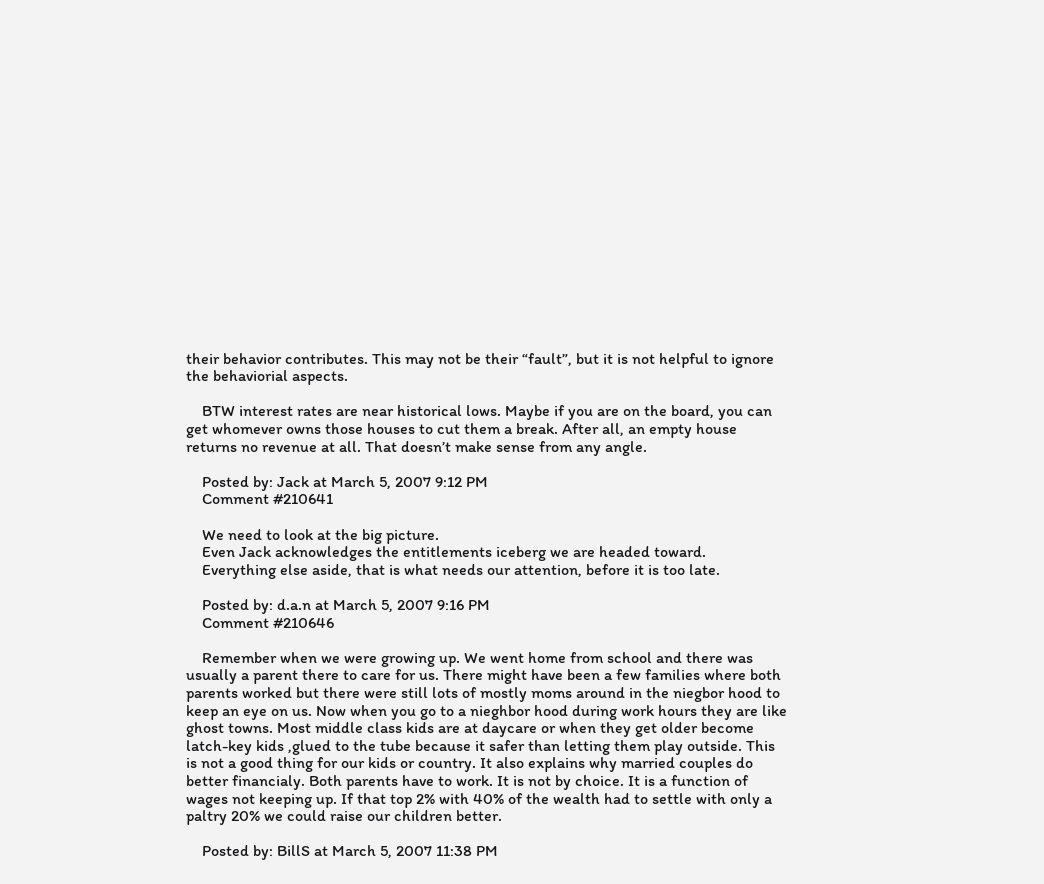their behavior contributes. This may not be their “fault”, but it is not helpful to ignore the behaviorial aspects.

    BTW interest rates are near historical lows. Maybe if you are on the board, you can get whomever owns those houses to cut them a break. After all, an empty house returns no revenue at all. That doesn’t make sense from any angle.

    Posted by: Jack at March 5, 2007 9:12 PM
    Comment #210641

    We need to look at the big picture.
    Even Jack acknowledges the entitlements iceberg we are headed toward.
    Everything else aside, that is what needs our attention, before it is too late.

    Posted by: d.a.n at March 5, 2007 9:16 PM
    Comment #210646

    Remember when we were growing up. We went home from school and there was usually a parent there to care for us. There might have been a few families where both parents worked but there were still lots of mostly moms around in the niegbor hood to keep an eye on us. Now when you go to a nieghbor hood during work hours they are like ghost towns. Most middle class kids are at daycare or when they get older become latch-key kids ,glued to the tube because it safer than letting them play outside. This is not a good thing for our kids or country. It also explains why married couples do better financialy. Both parents have to work. It is not by choice. It is a function of wages not keeping up. If that top 2% with 40% of the wealth had to settle with only a paltry 20% we could raise our children better.

    Posted by: BillS at March 5, 2007 11:38 PM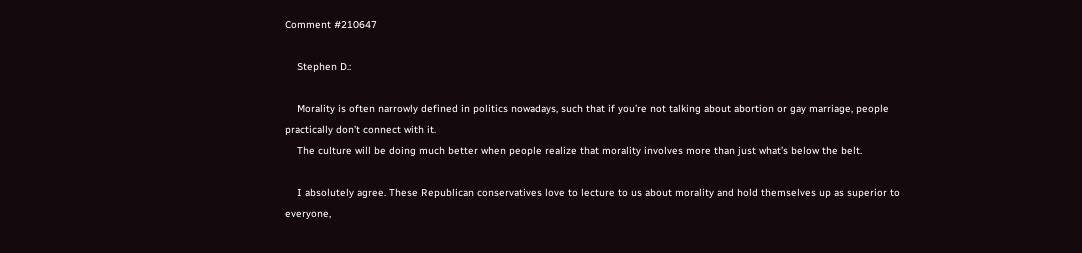Comment #210647

    Stephen D.:

    Morality is often narrowly defined in politics nowadays, such that if you’re not talking about abortion or gay marriage, people practically don’t connect with it.
    The culture will be doing much better when people realize that morality involves more than just what’s below the belt.

    I absolutely agree. These Republican conservatives love to lecture to us about morality and hold themselves up as superior to everyone,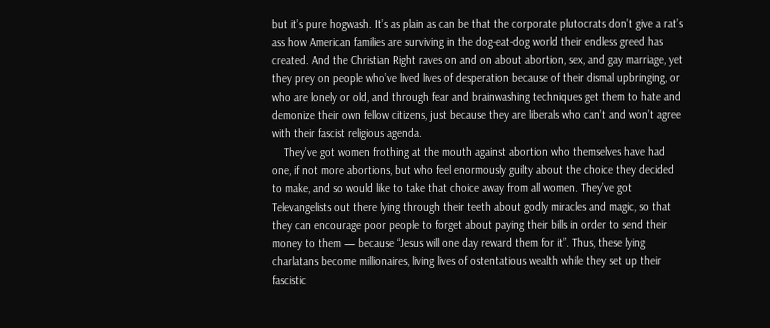but it’s pure hogwash. It’s as plain as can be that the corporate plutocrats don’t give a rat’s ass how American families are surviving in the dog-eat-dog world their endless greed has created. And the Christian Right raves on and on about abortion, sex, and gay marriage, yet they prey on people who’ve lived lives of desperation because of their dismal upbringing, or who are lonely or old, and through fear and brainwashing techniques get them to hate and demonize their own fellow citizens, just because they are liberals who can’t and won’t agree with their fascist religious agenda.
    They’ve got women frothing at the mouth against abortion who themselves have had one, if not more abortions, but who feel enormously guilty about the choice they decided to make, and so would like to take that choice away from all women. They’ve got Televangelists out there lying through their teeth about godly miracles and magic, so that they can encourage poor people to forget about paying their bills in order to send their money to them — because “Jesus will one day reward them for it”. Thus, these lying charlatans become millionaires, living lives of ostentatious wealth while they set up their fascistic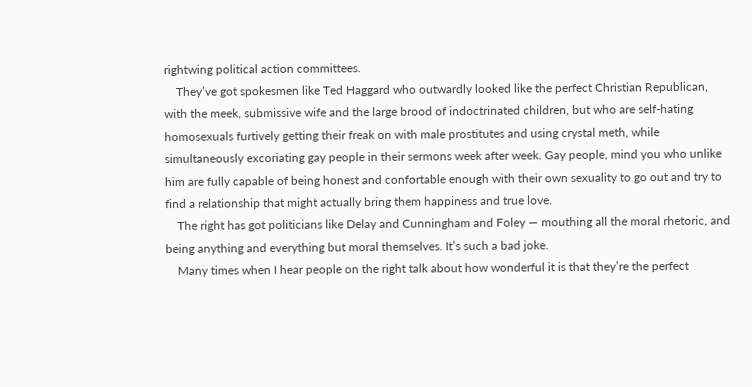rightwing political action committees.
    They’ve got spokesmen like Ted Haggard who outwardly looked like the perfect Christian Republican, with the meek, submissive wife and the large brood of indoctrinated children, but who are self-hating homosexuals furtively getting their freak on with male prostitutes and using crystal meth, while simultaneously excoriating gay people in their sermons week after week. Gay people, mind you who unlike him are fully capable of being honest and confortable enough with their own sexuality to go out and try to find a relationship that might actually bring them happiness and true love.
    The right has got politicians like Delay and Cunningham and Foley — mouthing all the moral rhetoric, and being anything and everything but moral themselves. It’s such a bad joke.
    Many times when I hear people on the right talk about how wonderful it is that they’re the perfect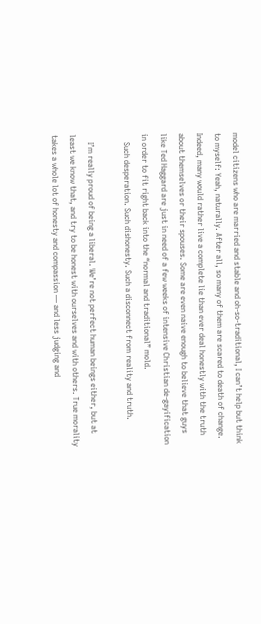model citizens who are married and stable and oh-so-traditional, I can’t help but think to myself: Yeah, naturally. After all, so many of them are scared to death of change. Indeed, many would rather live a complete lie than ever deal honestly with the truth about themselves or their spouses. Some are even naive enough to believe that guys like Ted Haggard are just in need of a few weeks of intensive Christian de-gayification in order to fit right back into the “normal and traditional” mold.
    Such desperation. Such dishonesty. Such a disconnect from reality and truth.

    I’m really proud of being a liberal. We’re not perfect human beings either, but at least we know that, and try to be honest with ourselves and with others. True morality takes a whole lot of honesty and compassion — and less judging and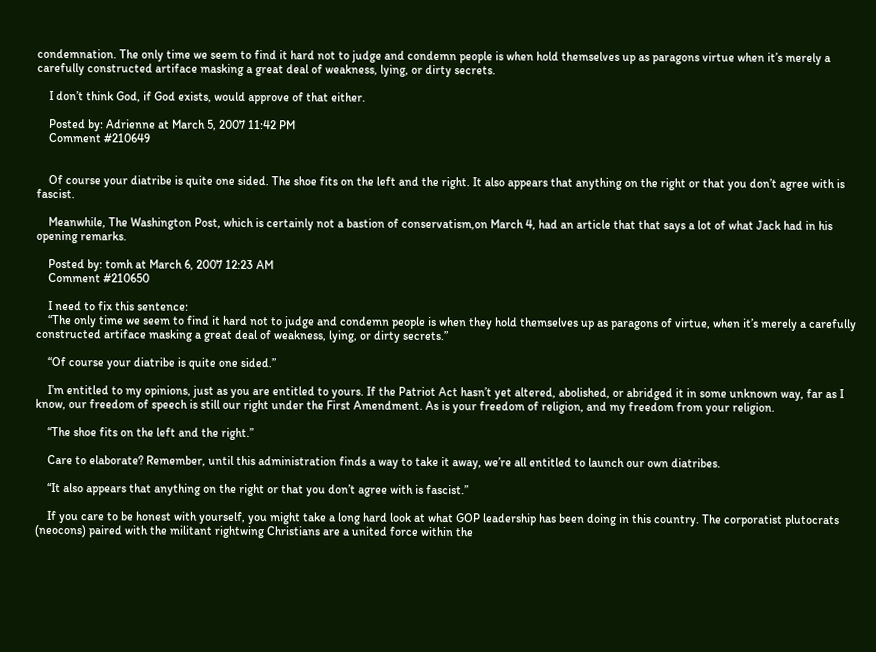condemnation. The only time we seem to find it hard not to judge and condemn people is when hold themselves up as paragons virtue when it’s merely a carefully constructed artiface masking a great deal of weakness, lying, or dirty secrets.

    I don’t think God, if God exists, would approve of that either.

    Posted by: Adrienne at March 5, 2007 11:42 PM
    Comment #210649


    Of course your diatribe is quite one sided. The shoe fits on the left and the right. It also appears that anything on the right or that you don’t agree with is fascist.

    Meanwhile, The Washington Post, which is certainly not a bastion of conservatism,on March 4, had an article that that says a lot of what Jack had in his opening remarks.

    Posted by: tomh at March 6, 2007 12:23 AM
    Comment #210650

    I need to fix this sentence:
    “The only time we seem to find it hard not to judge and condemn people is when they hold themselves up as paragons of virtue, when it’s merely a carefully constructed artiface masking a great deal of weakness, lying, or dirty secrets.”

    “Of course your diatribe is quite one sided.”

    I’m entitled to my opinions, just as you are entitled to yours. If the Patriot Act hasn’t yet altered, abolished, or abridged it in some unknown way, far as I know, our freedom of speech is still our right under the First Amendment. As is your freedom of religion, and my freedom from your religion.

    “The shoe fits on the left and the right.”

    Care to elaborate? Remember, until this administration finds a way to take it away, we’re all entitled to launch our own diatribes.

    “It also appears that anything on the right or that you don’t agree with is fascist.”

    If you care to be honest with yourself, you might take a long hard look at what GOP leadership has been doing in this country. The corporatist plutocrats (neocons) paired with the militant rightwing Christians are a united force within the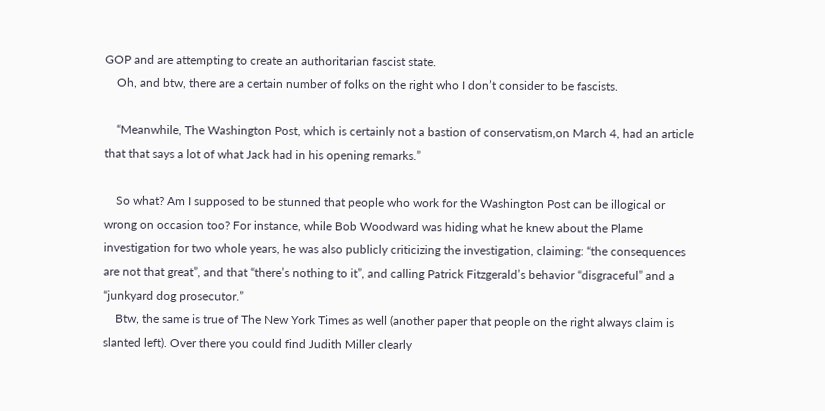GOP and are attempting to create an authoritarian fascist state.
    Oh, and btw, there are a certain number of folks on the right who I don’t consider to be fascists.

    “Meanwhile, The Washington Post, which is certainly not a bastion of conservatism,on March 4, had an article that that says a lot of what Jack had in his opening remarks.”

    So what? Am I supposed to be stunned that people who work for the Washington Post can be illogical or wrong on occasion too? For instance, while Bob Woodward was hiding what he knew about the Plame investigation for two whole years, he was also publicly criticizing the investigation, claiming: “the consequences are not that great”, and that “there’s nothing to it”, and calling Patrick Fitzgerald’s behavior “disgraceful” and a “junkyard dog prosecutor.”
    Btw, the same is true of The New York Times as well (another paper that people on the right always claim is slanted left). Over there you could find Judith Miller clearly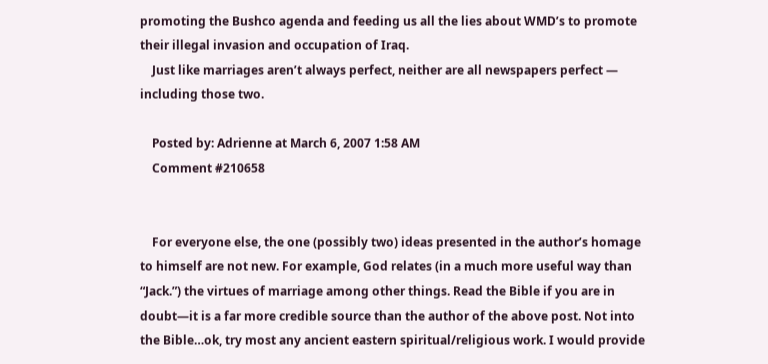promoting the Bushco agenda and feeding us all the lies about WMD’s to promote their illegal invasion and occupation of Iraq.
    Just like marriages aren’t always perfect, neither are all newspapers perfect — including those two.

    Posted by: Adrienne at March 6, 2007 1:58 AM
    Comment #210658


    For everyone else, the one (possibly two) ideas presented in the author’s homage to himself are not new. For example, God relates (in a much more useful way than “Jack.”) the virtues of marriage among other things. Read the Bible if you are in doubt—it is a far more credible source than the author of the above post. Not into the Bible…ok, try most any ancient eastern spiritual/religious work. I would provide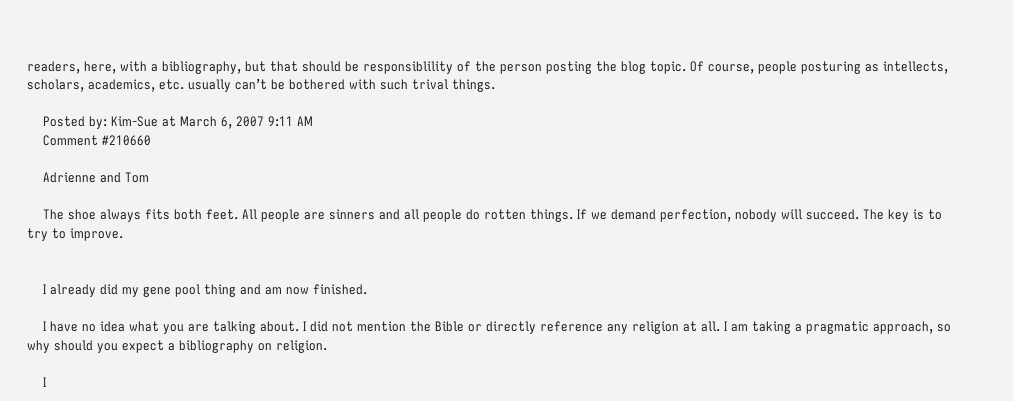readers, here, with a bibliography, but that should be responsiblility of the person posting the blog topic. Of course, people posturing as intellects, scholars, academics, etc. usually can’t be bothered with such trival things.

    Posted by: Kim-Sue at March 6, 2007 9:11 AM
    Comment #210660

    Adrienne and Tom

    The shoe always fits both feet. All people are sinners and all people do rotten things. If we demand perfection, nobody will succeed. The key is to try to improve.


    I already did my gene pool thing and am now finished.

    I have no idea what you are talking about. I did not mention the Bible or directly reference any religion at all. I am taking a pragmatic approach, so why should you expect a bibliography on religion.

    I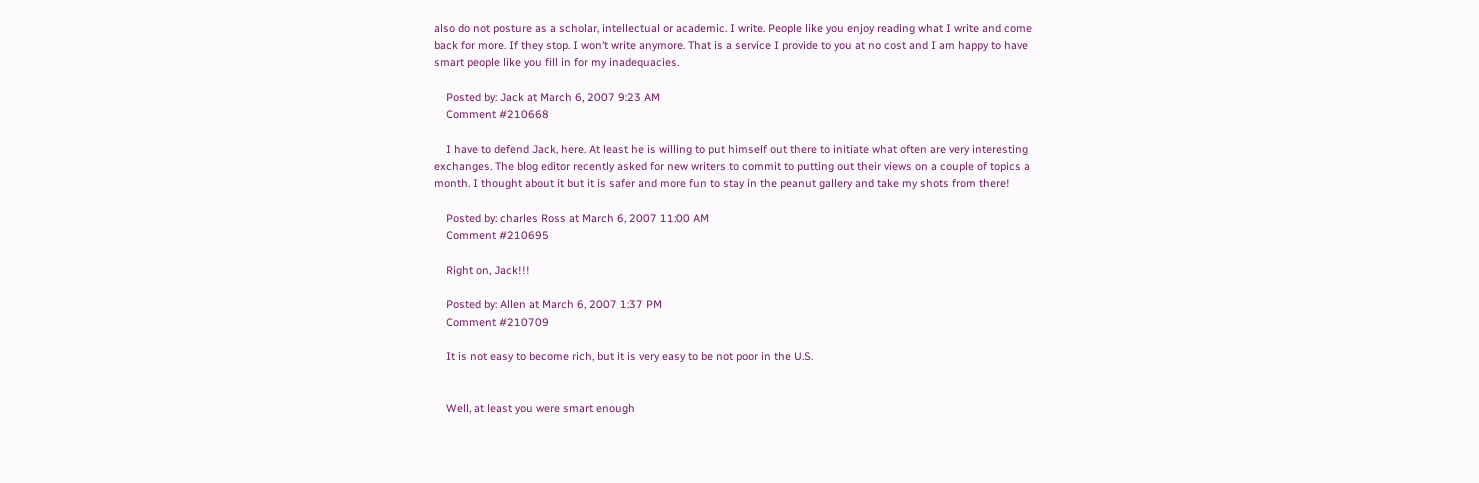also do not posture as a scholar, intellectual or academic. I write. People like you enjoy reading what I write and come back for more. If they stop. I won’t write anymore. That is a service I provide to you at no cost and I am happy to have smart people like you fill in for my inadequacies.

    Posted by: Jack at March 6, 2007 9:23 AM
    Comment #210668

    I have to defend Jack, here. At least he is willing to put himself out there to initiate what often are very interesting exchanges. The blog editor recently asked for new writers to commit to putting out their views on a couple of topics a month. I thought about it but it is safer and more fun to stay in the peanut gallery and take my shots from there!

    Posted by: charles Ross at March 6, 2007 11:00 AM
    Comment #210695

    Right on, Jack!!!

    Posted by: Allen at March 6, 2007 1:37 PM
    Comment #210709

    It is not easy to become rich, but it is very easy to be not poor in the U.S.


    Well, at least you were smart enough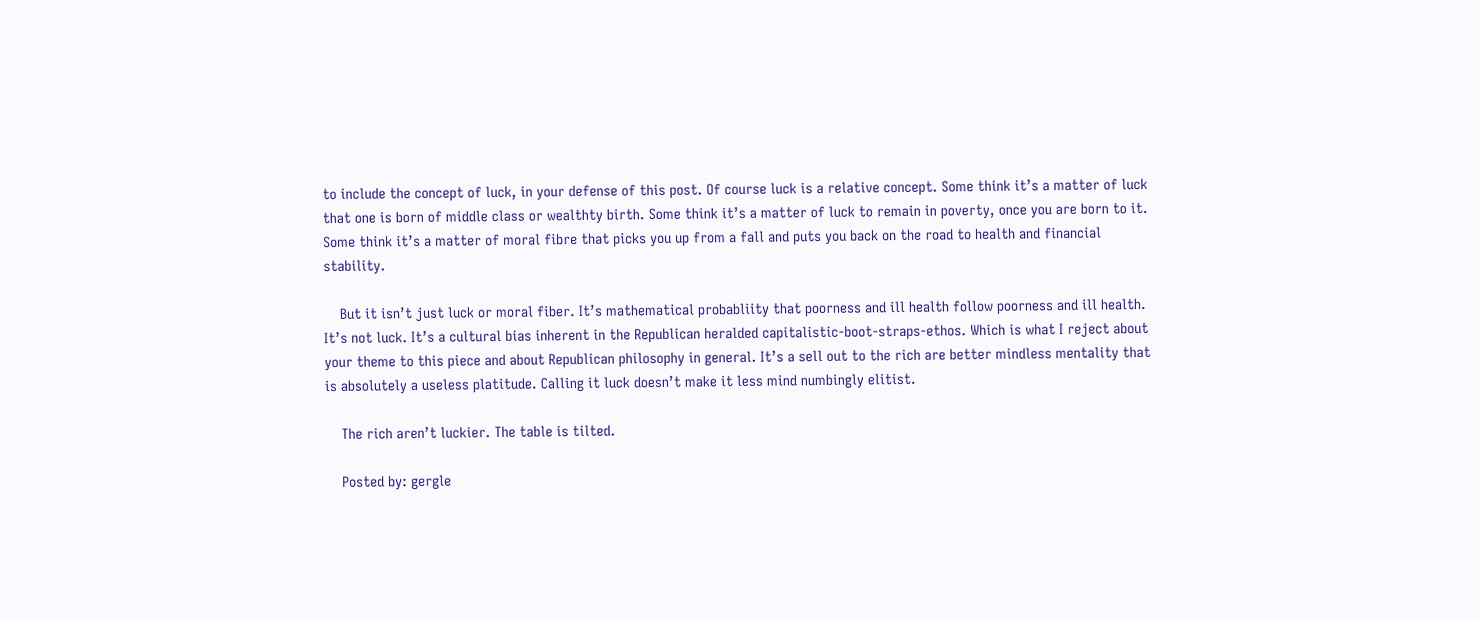to include the concept of luck, in your defense of this post. Of course luck is a relative concept. Some think it’s a matter of luck that one is born of middle class or wealthty birth. Some think it’s a matter of luck to remain in poverty, once you are born to it. Some think it’s a matter of moral fibre that picks you up from a fall and puts you back on the road to health and financial stability.

    But it isn’t just luck or moral fiber. It’s mathematical probabliity that poorness and ill health follow poorness and ill health. It’s not luck. It’s a cultural bias inherent in the Republican heralded capitalistic-boot-straps-ethos. Which is what I reject about your theme to this piece and about Republican philosophy in general. It’s a sell out to the rich are better mindless mentality that is absolutely a useless platitude. Calling it luck doesn’t make it less mind numbingly elitist.

    The rich aren’t luckier. The table is tilted.

    Posted by: gergle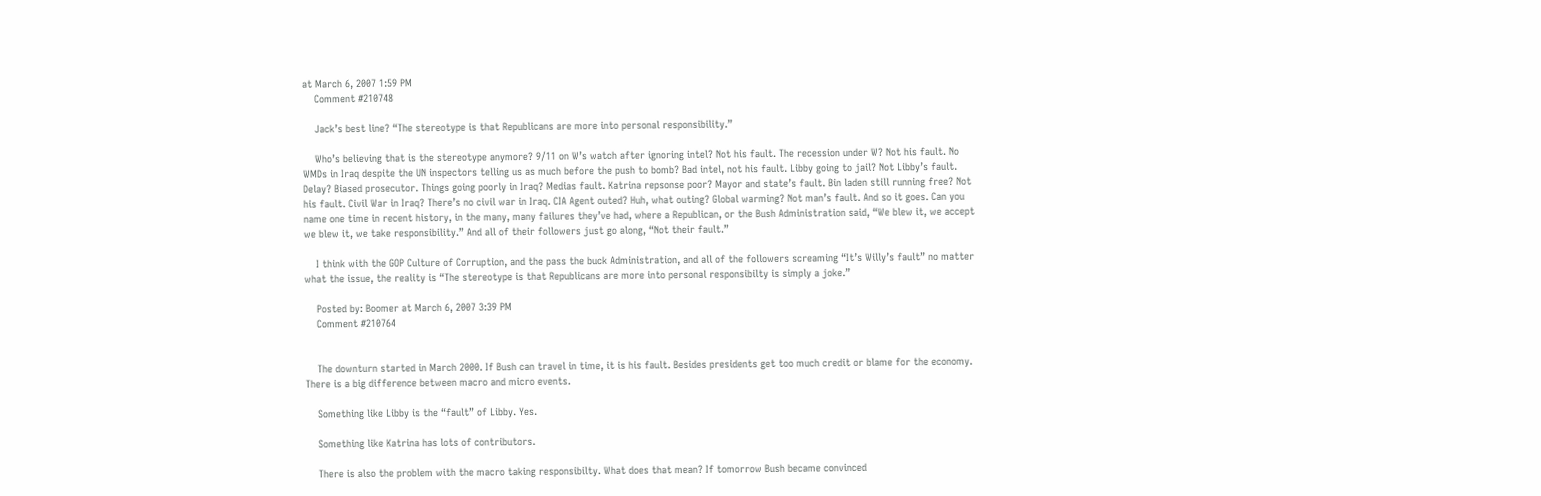at March 6, 2007 1:59 PM
    Comment #210748

    Jack’s best line? “The stereotype is that Republicans are more into personal responsibility.”

    Who’s believing that is the stereotype anymore? 9/11 on W’s watch after ignoring intel? Not his fault. The recession under W? Not his fault. No WMDs in Iraq despite the UN inspectors telling us as much before the push to bomb? Bad intel, not his fault. Libby going to jail? Not Libby’s fault. Delay? Biased prosecutor. Things going poorly in Iraq? Medias fault. Katrina repsonse poor? Mayor and state’s fault. Bin laden still running free? Not his fault. Civil War in Iraq? There’s no civil war in Iraq. CIA Agent outed? Huh, what outing? Global warming? Not man’s fault. And so it goes. Can you name one time in recent history, in the many, many failures they’ve had, where a Republican, or the Bush Administration said, “We blew it, we accept we blew it, we take responsibility.” And all of their followers just go along, “Not their fault.”

    I think with the GOP Culture of Corruption, and the pass the buck Administration, and all of the followers screaming “It’s Willy’s fault” no matter what the issue, the reality is “The stereotype is that Republicans are more into personal responsibilty is simply a joke.”

    Posted by: Boomer at March 6, 2007 3:39 PM
    Comment #210764


    The downturn started in March 2000. If Bush can travel in time, it is his fault. Besides presidents get too much credit or blame for the economy. There is a big difference between macro and micro events.

    Something like Libby is the “fault” of Libby. Yes.

    Something like Katrina has lots of contributors.

    There is also the problem with the macro taking responsibilty. What does that mean? If tomorrow Bush became convinced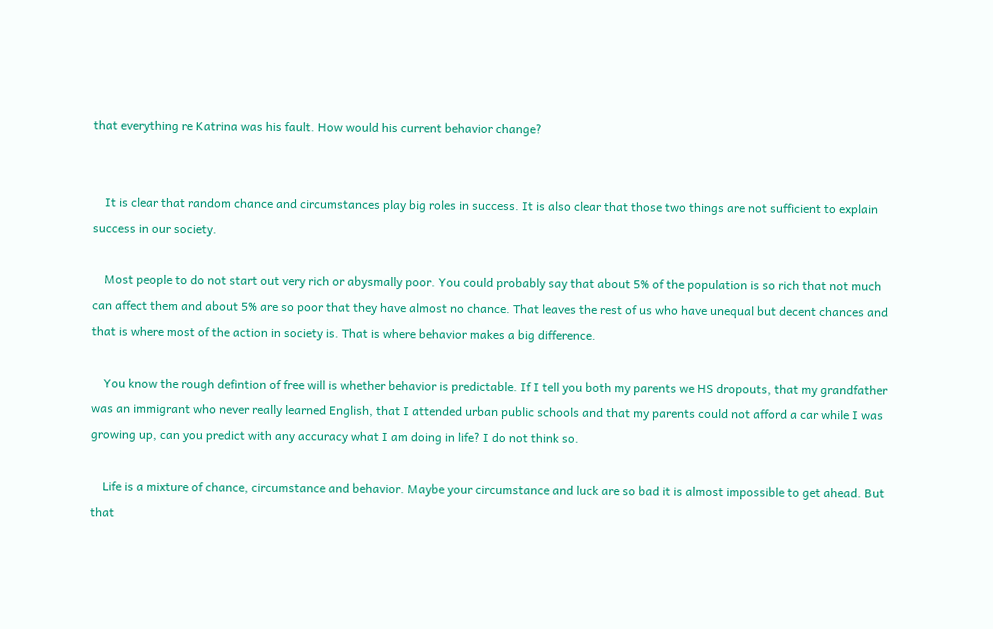that everything re Katrina was his fault. How would his current behavior change?


    It is clear that random chance and circumstances play big roles in success. It is also clear that those two things are not sufficient to explain success in our society.

    Most people to do not start out very rich or abysmally poor. You could probably say that about 5% of the population is so rich that not much can affect them and about 5% are so poor that they have almost no chance. That leaves the rest of us who have unequal but decent chances and that is where most of the action in society is. That is where behavior makes a big difference.

    You know the rough defintion of free will is whether behavior is predictable. If I tell you both my parents we HS dropouts, that my grandfather was an immigrant who never really learned English, that I attended urban public schools and that my parents could not afford a car while I was growing up, can you predict with any accuracy what I am doing in life? I do not think so.

    Life is a mixture of chance, circumstance and behavior. Maybe your circumstance and luck are so bad it is almost impossible to get ahead. But that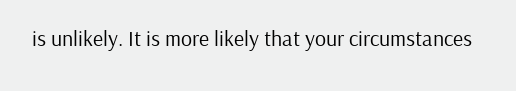is unlikely. It is more likely that your circumstances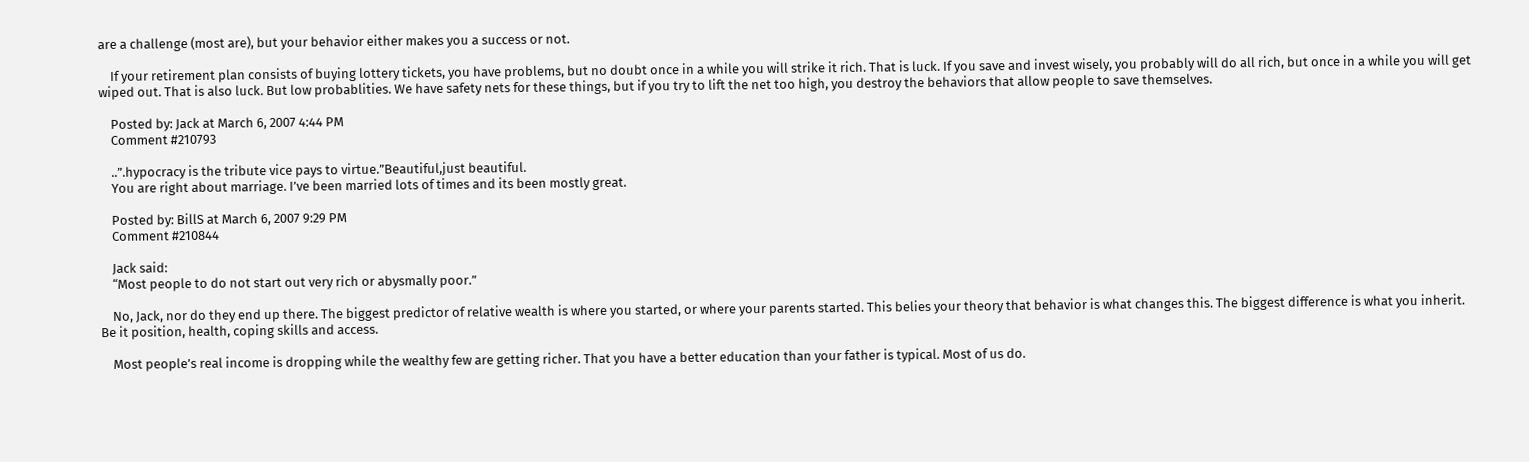are a challenge (most are), but your behavior either makes you a success or not.

    If your retirement plan consists of buying lottery tickets, you have problems, but no doubt once in a while you will strike it rich. That is luck. If you save and invest wisely, you probably will do all rich, but once in a while you will get wiped out. That is also luck. But low probablities. We have safety nets for these things, but if you try to lift the net too high, you destroy the behaviors that allow people to save themselves.

    Posted by: Jack at March 6, 2007 4:44 PM
    Comment #210793

    ..”.hypocracy is the tribute vice pays to virtue.”Beautiful,just beautiful.
    You are right about marriage. I’ve been married lots of times and its been mostly great.

    Posted by: BillS at March 6, 2007 9:29 PM
    Comment #210844

    Jack said:
    “Most people to do not start out very rich or abysmally poor.”

    No, Jack, nor do they end up there. The biggest predictor of relative wealth is where you started, or where your parents started. This belies your theory that behavior is what changes this. The biggest difference is what you inherit. Be it position, health, coping skills and access.

    Most people’s real income is dropping while the wealthy few are getting richer. That you have a better education than your father is typical. Most of us do.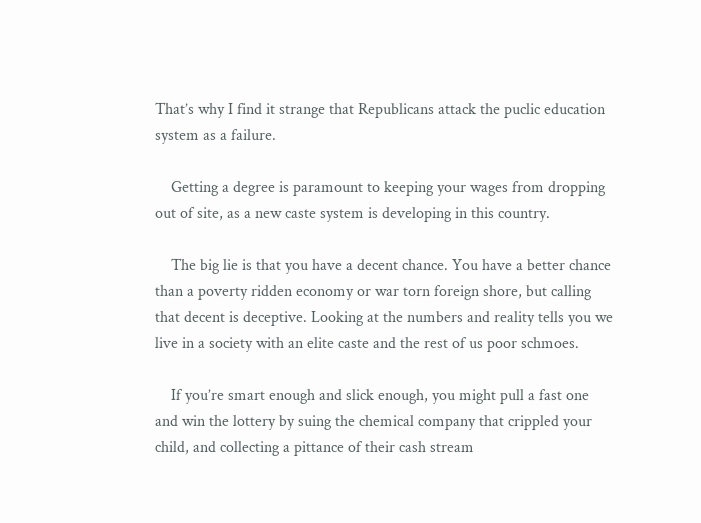That’s why I find it strange that Republicans attack the puclic education system as a failure.

    Getting a degree is paramount to keeping your wages from dropping out of site, as a new caste system is developing in this country.

    The big lie is that you have a decent chance. You have a better chance than a poverty ridden economy or war torn foreign shore, but calling that decent is deceptive. Looking at the numbers and reality tells you we live in a society with an elite caste and the rest of us poor schmoes.

    If you’re smart enough and slick enough, you might pull a fast one and win the lottery by suing the chemical company that crippled your child, and collecting a pittance of their cash stream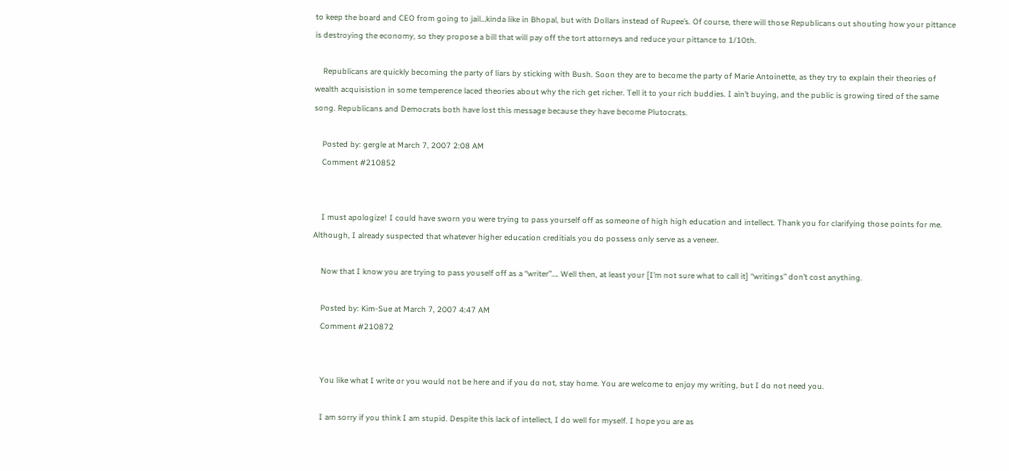to keep the board and CEO from going to jail…kinda like in Bhopal, but with Dollars instead of Rupee’s. Of course, there will those Republicans out shouting how your pittance is destroying the economy, so they propose a bill that will pay off the tort attorneys and reduce your pittance to 1/10th.

    Republicans are quickly becoming the party of liars by sticking with Bush. Soon they are to become the party of Marie Antoinette, as they try to explain their theories of wealth acquisistion in some temperence laced theories about why the rich get richer. Tell it to your rich buddies. I ain’t buying, and the public is growing tired of the same song. Republicans and Democrats both have lost this message because they have become Plutocrats.

    Posted by: gergle at March 7, 2007 2:08 AM
    Comment #210852


    I must apologize! I could have sworn you were trying to pass yourself off as someone of high high education and intellect. Thank you for clarifying those points for me. Although, I already suspected that whatever higher education creditials you do possess only serve as a veneer.

    Now that I know you are trying to pass youself off as a “writer”…. Well then, at least your [I’m not sure what to call it] “writings” don’t cost anything.

    Posted by: Kim-Sue at March 7, 2007 4:47 AM
    Comment #210872


    You like what I write or you would not be here and if you do not, stay home. You are welcome to enjoy my writing, but I do not need you.

    I am sorry if you think I am stupid. Despite this lack of intellect, I do well for myself. I hope you are as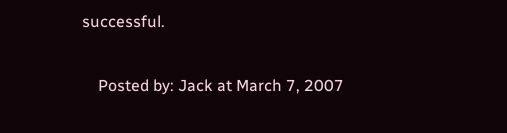successful.

    Posted by: Jack at March 7, 2007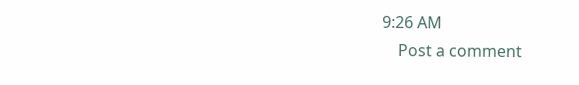9:26 AM
    Post a comment